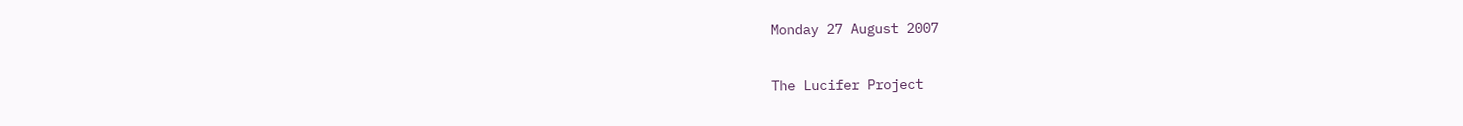Monday 27 August 2007

The Lucifer Project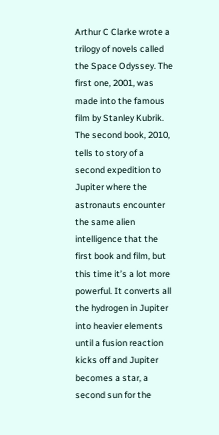Arthur C Clarke wrote a trilogy of novels called the Space Odyssey. The first one, 2001, was made into the famous film by Stanley Kubrik. The second book, 2010, tells to story of a second expedition to Jupiter where the astronauts encounter the same alien intelligence that the first book and film, but this time it’s a lot more powerful. It converts all the hydrogen in Jupiter into heavier elements until a fusion reaction kicks off and Jupiter becomes a star, a second sun for the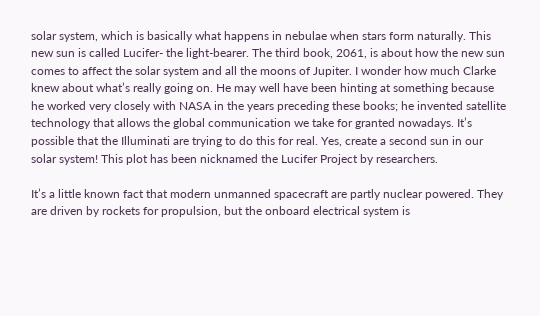solar system, which is basically what happens in nebulae when stars form naturally. This new sun is called Lucifer- the light-bearer. The third book, 2061, is about how the new sun comes to affect the solar system and all the moons of Jupiter. I wonder how much Clarke knew about what’s really going on. He may well have been hinting at something because he worked very closely with NASA in the years preceding these books; he invented satellite technology that allows the global communication we take for granted nowadays. It’s possible that the Illuminati are trying to do this for real. Yes, create a second sun in our solar system! This plot has been nicknamed the Lucifer Project by researchers.

It’s a little known fact that modern unmanned spacecraft are partly nuclear powered. They are driven by rockets for propulsion, but the onboard electrical system is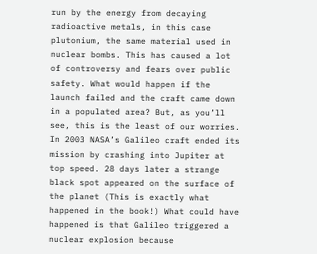run by the energy from decaying radioactive metals, in this case plutonium, the same material used in nuclear bombs. This has caused a lot of controversy and fears over public safety. What would happen if the launch failed and the craft came down in a populated area? But, as you’ll see, this is the least of our worries. In 2003 NASA’s Galileo craft ended its mission by crashing into Jupiter at top speed. 28 days later a strange black spot appeared on the surface of the planet (This is exactly what happened in the book!) What could have happened is that Galileo triggered a nuclear explosion because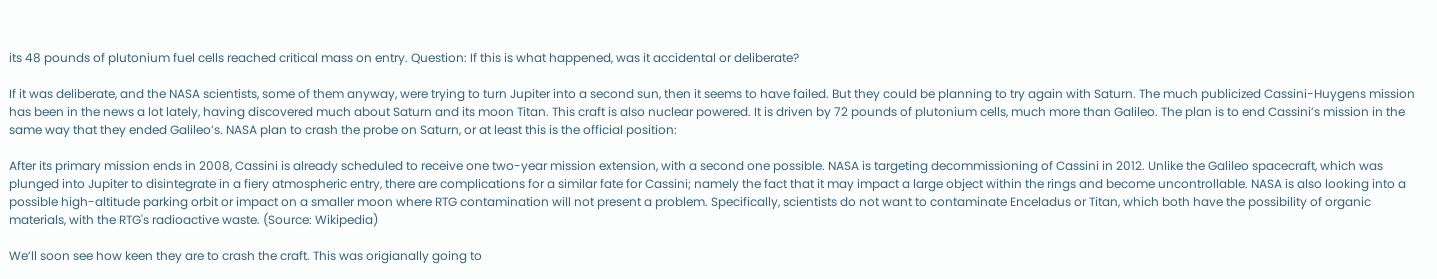its 48 pounds of plutonium fuel cells reached critical mass on entry. Question: If this is what happened, was it accidental or deliberate?

If it was deliberate, and the NASA scientists, some of them anyway, were trying to turn Jupiter into a second sun, then it seems to have failed. But they could be planning to try again with Saturn. The much publicized Cassini-Huygens mission has been in the news a lot lately, having discovered much about Saturn and its moon Titan. This craft is also nuclear powered. It is driven by 72 pounds of plutonium cells, much more than Galileo. The plan is to end Cassini’s mission in the same way that they ended Galileo’s. NASA plan to crash the probe on Saturn, or at least this is the official position:

After its primary mission ends in 2008, Cassini is already scheduled to receive one two-year mission extension, with a second one possible. NASA is targeting decommissioning of Cassini in 2012. Unlike the Galileo spacecraft, which was plunged into Jupiter to disintegrate in a fiery atmospheric entry, there are complications for a similar fate for Cassini; namely the fact that it may impact a large object within the rings and become uncontrollable. NASA is also looking into a possible high-altitude parking orbit or impact on a smaller moon where RTG contamination will not present a problem. Specifically, scientists do not want to contaminate Enceladus or Titan, which both have the possibility of organic materials, with the RTG's radioactive waste. (Source: Wikipedia)

We’ll soon see how keen they are to crash the craft. This was origianally going to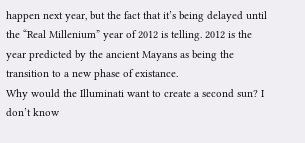happen next year, but the fact that it’s being delayed until the “Real Millenium” year of 2012 is telling. 2012 is the year predicted by the ancient Mayans as being the transition to a new phase of existance.
Why would the Illuminati want to create a second sun? I don’t know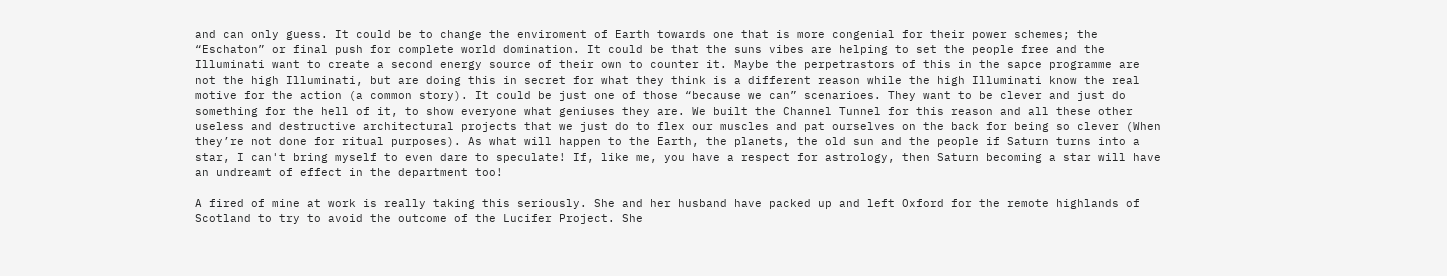and can only guess. It could be to change the enviroment of Earth towards one that is more congenial for their power schemes; the “Eschaton” or final push for complete world domination. It could be that the suns vibes are helping to set the people free and the Illuminati want to create a second energy source of their own to counter it. Maybe the perpetrastors of this in the sapce programme are not the high Illuminati, but are doing this in secret for what they think is a different reason while the high Illuminati know the real motive for the action (a common story). It could be just one of those “because we can” scenarioes. They want to be clever and just do something for the hell of it, to show everyone what geniuses they are. We built the Channel Tunnel for this reason and all these other useless and destructive architectural projects that we just do to flex our muscles and pat ourselves on the back for being so clever (When they’re not done for ritual purposes). As what will happen to the Earth, the planets, the old sun and the people if Saturn turns into a star, I can't bring myself to even dare to speculate! If, like me, you have a respect for astrology, then Saturn becoming a star will have an undreamt of effect in the department too!

A fired of mine at work is really taking this seriously. She and her husband have packed up and left Oxford for the remote highlands of Scotland to try to avoid the outcome of the Lucifer Project. She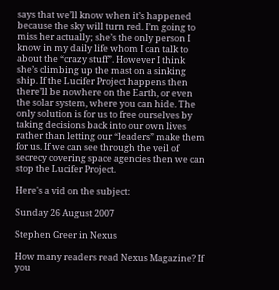says that we’ll know when it’s happened because the sky will turn red. I’m going to miss her actually; she’s the only person I know in my daily life whom I can talk to about the “crazy stuff”. However I think she’s climbing up the mast on a sinking ship. If the Lucifer Project happens then there’ll be nowhere on the Earth, or even the solar system, where you can hide. The only solution is for us to free ourselves by taking decisions back into our own lives rather than letting our “leaders” make them for us. If we can see through the veil of secrecy covering space agencies then we can stop the Lucifer Project.

Here's a vid on the subject:

Sunday 26 August 2007

Stephen Greer in Nexus

How many readers read Nexus Magazine? If you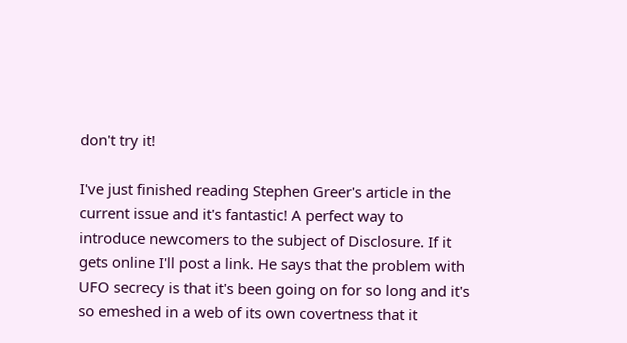don't try it!

I've just finished reading Stephen Greer's article in the current issue and it's fantastic! A perfect way to introduce newcomers to the subject of Disclosure. If it gets online I'll post a link. He says that the problem with UFO secrecy is that it's been going on for so long and it's so emeshed in a web of its own covertness that it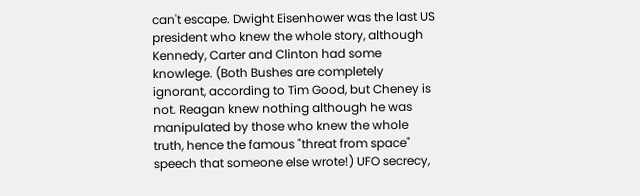can't escape. Dwight Eisenhower was the last US president who knew the whole story, although Kennedy, Carter and Clinton had some knowlege. (Both Bushes are completely ignorant, according to Tim Good, but Cheney is not. Reagan knew nothing although he was manipulated by those who knew the whole truth, hence the famous "threat from space" speech that someone else wrote!) UFO secrecy,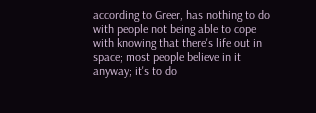according to Greer, has nothing to do with people not being able to cope with knowing that there's life out in space; most people believe in it anyway; it's to do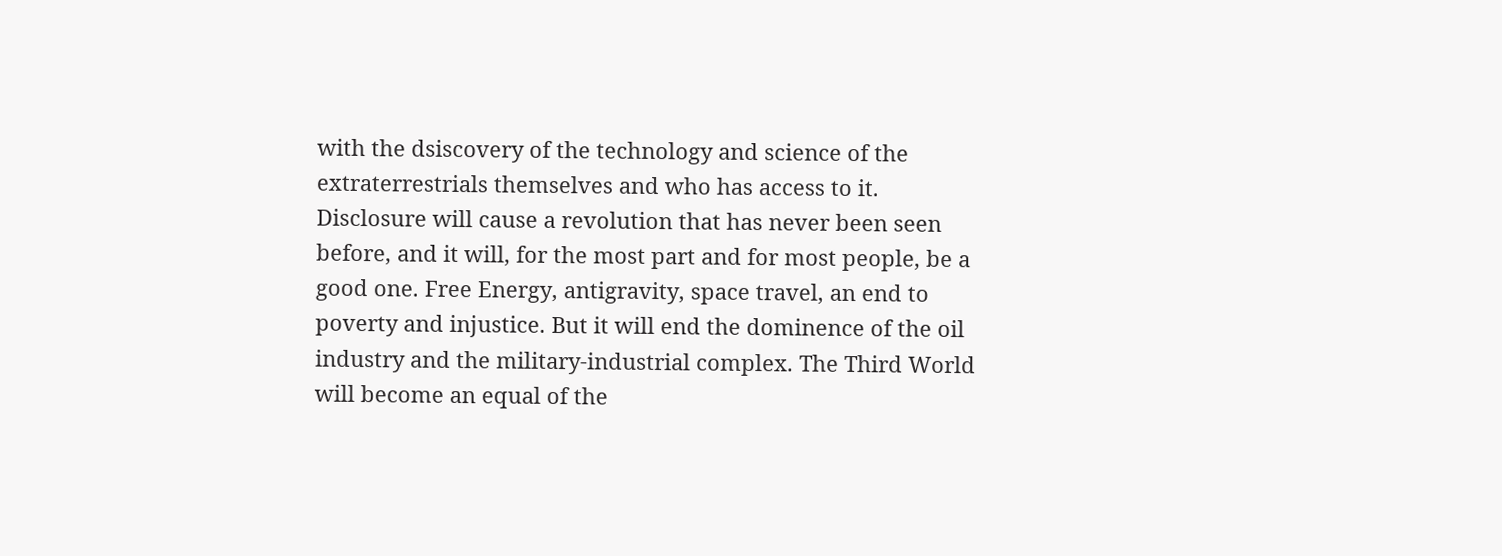with the dsiscovery of the technology and science of the extraterrestrials themselves and who has access to it. Disclosure will cause a revolution that has never been seen before, and it will, for the most part and for most people, be a good one. Free Energy, antigravity, space travel, an end to poverty and injustice. But it will end the dominence of the oil industry and the military-industrial complex. The Third World will become an equal of the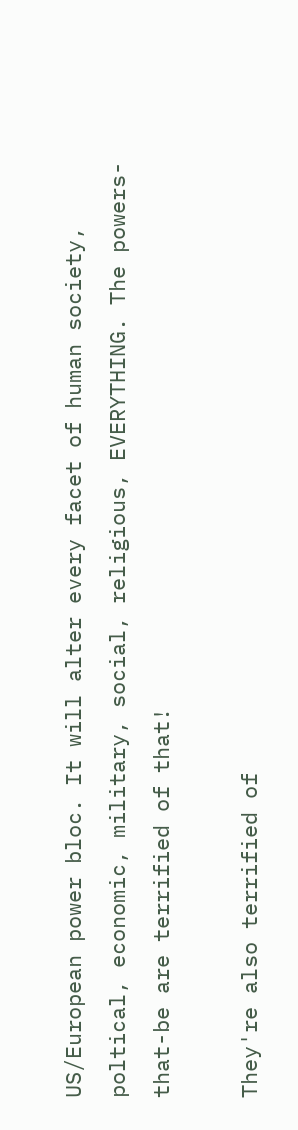US/European power bloc. It will alter every facet of human society, poltical, economic, military, social, religious, EVERYTHING. The powers-that-be are terrified of that!

They're also terrified of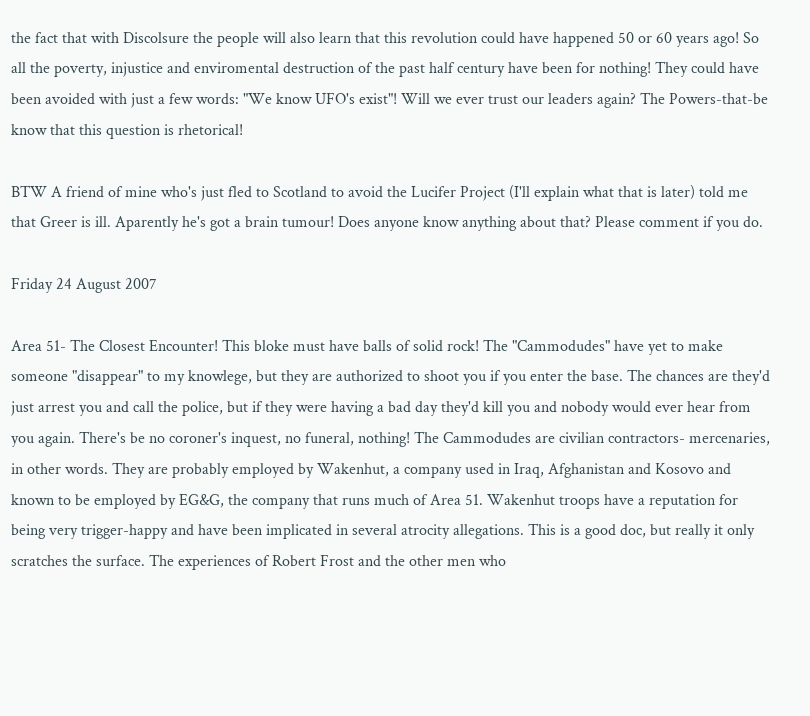the fact that with Discolsure the people will also learn that this revolution could have happened 50 or 60 years ago! So all the poverty, injustice and enviromental destruction of the past half century have been for nothing! They could have been avoided with just a few words: "We know UFO's exist"! Will we ever trust our leaders again? The Powers-that-be know that this question is rhetorical!

BTW A friend of mine who's just fled to Scotland to avoid the Lucifer Project (I'll explain what that is later) told me that Greer is ill. Aparently he's got a brain tumour! Does anyone know anything about that? Please comment if you do.

Friday 24 August 2007

Area 51- The Closest Encounter! This bloke must have balls of solid rock! The "Cammodudes" have yet to make someone "disappear" to my knowlege, but they are authorized to shoot you if you enter the base. The chances are they'd just arrest you and call the police, but if they were having a bad day they'd kill you and nobody would ever hear from you again. There's be no coroner's inquest, no funeral, nothing! The Cammodudes are civilian contractors- mercenaries, in other words. They are probably employed by Wakenhut, a company used in Iraq, Afghanistan and Kosovo and known to be employed by EG&G, the company that runs much of Area 51. Wakenhut troops have a reputation for being very trigger-happy and have been implicated in several atrocity allegations. This is a good doc, but really it only scratches the surface. The experiences of Robert Frost and the other men who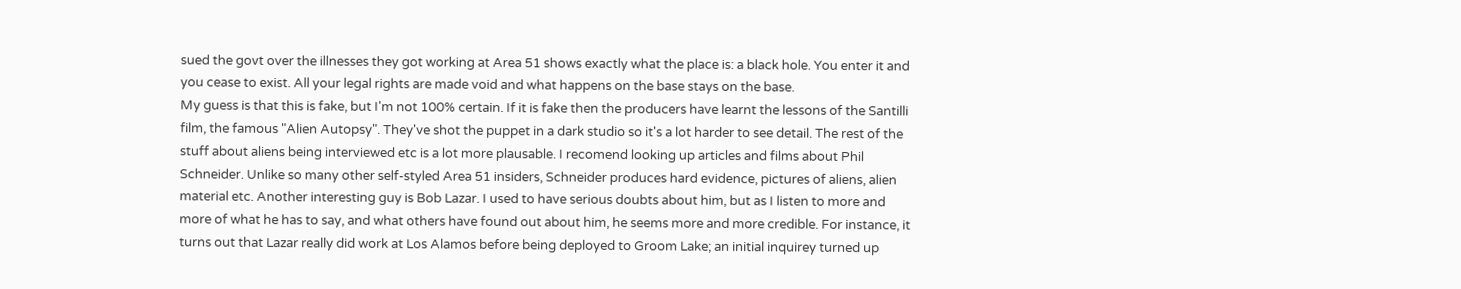sued the govt over the illnesses they got working at Area 51 shows exactly what the place is: a black hole. You enter it and you cease to exist. All your legal rights are made void and what happens on the base stays on the base.
My guess is that this is fake, but I'm not 100% certain. If it is fake then the producers have learnt the lessons of the Santilli film, the famous "Alien Autopsy". They've shot the puppet in a dark studio so it's a lot harder to see detail. The rest of the stuff about aliens being interviewed etc is a lot more plausable. I recomend looking up articles and films about Phil Schneider. Unlike so many other self-styled Area 51 insiders, Schneider produces hard evidence, pictures of aliens, alien material etc. Another interesting guy is Bob Lazar. I used to have serious doubts about him, but as I listen to more and more of what he has to say, and what others have found out about him, he seems more and more credible. For instance, it turns out that Lazar really did work at Los Alamos before being deployed to Groom Lake; an initial inquirey turned up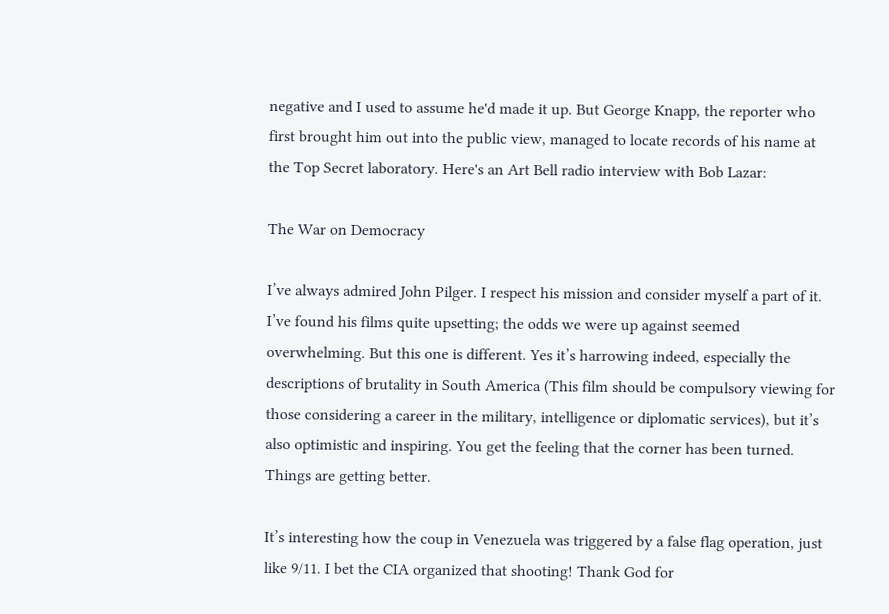negative and I used to assume he'd made it up. But George Knapp, the reporter who first brought him out into the public view, managed to locate records of his name at the Top Secret laboratory. Here's an Art Bell radio interview with Bob Lazar:

The War on Democracy

I’ve always admired John Pilger. I respect his mission and consider myself a part of it. I’ve found his films quite upsetting; the odds we were up against seemed overwhelming. But this one is different. Yes it’s harrowing indeed, especially the descriptions of brutality in South America (This film should be compulsory viewing for those considering a career in the military, intelligence or diplomatic services), but it’s also optimistic and inspiring. You get the feeling that the corner has been turned. Things are getting better.

It’s interesting how the coup in Venezuela was triggered by a false flag operation, just like 9/11. I bet the CIA organized that shooting! Thank God for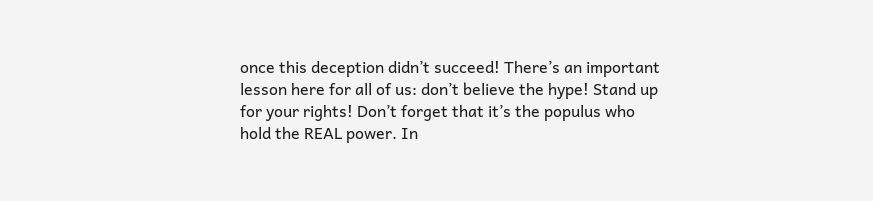once this deception didn’t succeed! There’s an important lesson here for all of us: don’t believe the hype! Stand up for your rights! Don’t forget that it’s the populus who hold the REAL power. In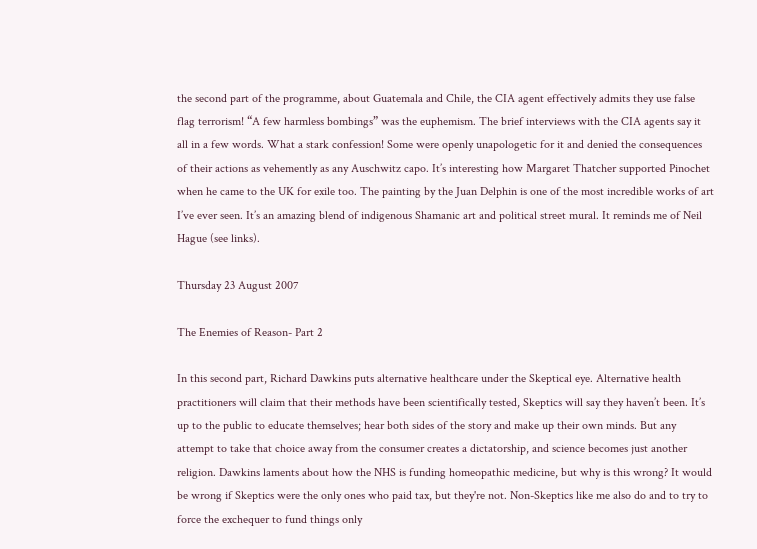the second part of the programme, about Guatemala and Chile, the CIA agent effectively admits they use false flag terrorism! “A few harmless bombings” was the euphemism. The brief interviews with the CIA agents say it all in a few words. What a stark confession! Some were openly unapologetic for it and denied the consequences of their actions as vehemently as any Auschwitz capo. It’s interesting how Margaret Thatcher supported Pinochet when he came to the UK for exile too. The painting by the Juan Delphin is one of the most incredible works of art I’ve ever seen. It’s an amazing blend of indigenous Shamanic art and political street mural. It reminds me of Neil Hague (see links).

Thursday 23 August 2007

The Enemies of Reason- Part 2

In this second part, Richard Dawkins puts alternative healthcare under the Skeptical eye. Alternative health practitioners will claim that their methods have been scientifically tested, Skeptics will say they haven’t been. It’s up to the public to educate themselves; hear both sides of the story and make up their own minds. But any attempt to take that choice away from the consumer creates a dictatorship, and science becomes just another religion. Dawkins laments about how the NHS is funding homeopathic medicine, but why is this wrong? It would be wrong if Skeptics were the only ones who paid tax, but they're not. Non-Skeptics like me also do and to try to force the exchequer to fund things only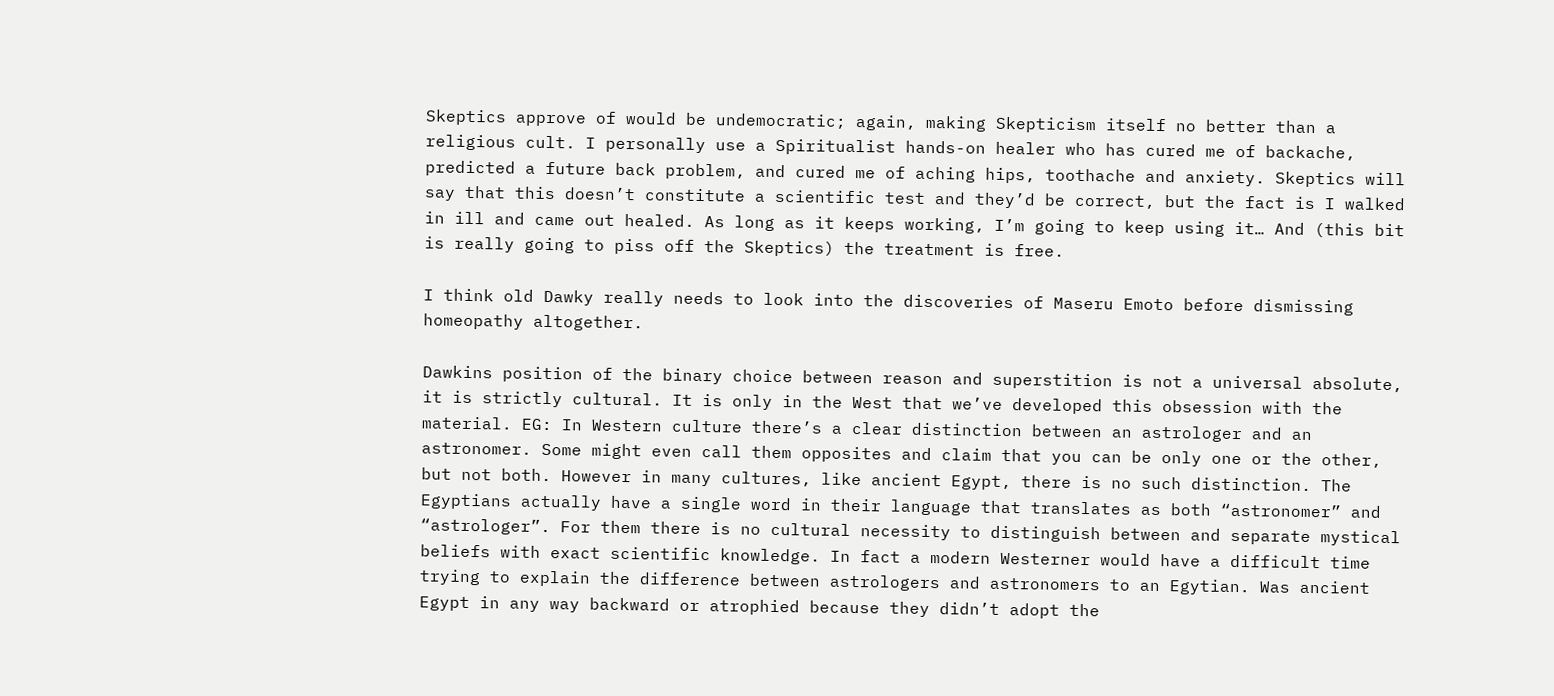Skeptics approve of would be undemocratic; again, making Skepticism itself no better than a religious cult. I personally use a Spiritualist hands-on healer who has cured me of backache, predicted a future back problem, and cured me of aching hips, toothache and anxiety. Skeptics will say that this doesn’t constitute a scientific test and they’d be correct, but the fact is I walked in ill and came out healed. As long as it keeps working, I’m going to keep using it… And (this bit is really going to piss off the Skeptics) the treatment is free.

I think old Dawky really needs to look into the discoveries of Maseru Emoto before dismissing homeopathy altogether.

Dawkins position of the binary choice between reason and superstition is not a universal absolute, it is strictly cultural. It is only in the West that we’ve developed this obsession with the material. EG: In Western culture there’s a clear distinction between an astrologer and an astronomer. Some might even call them opposites and claim that you can be only one or the other, but not both. However in many cultures, like ancient Egypt, there is no such distinction. The Egyptians actually have a single word in their language that translates as both “astronomer” and “astrologer”. For them there is no cultural necessity to distinguish between and separate mystical beliefs with exact scientific knowledge. In fact a modern Westerner would have a difficult time trying to explain the difference between astrologers and astronomers to an Egytian. Was ancient Egypt in any way backward or atrophied because they didn’t adopt the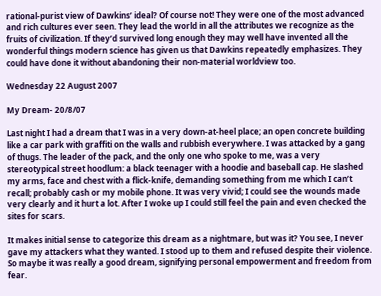rational-purist view of Dawkins’ ideal? Of course not! They were one of the most advanced and rich cultures ever seen. They lead the world in all the attributes we recognize as the fruits of civilization. If they’d survived long enough they may well have invented all the wonderful things modern science has given us that Dawkins repeatedly emphasizes. They could have done it without abandoning their non-material worldview too.

Wednesday 22 August 2007

My Dream- 20/8/07

Last night I had a dream that I was in a very down-at-heel place; an open concrete building like a car park with graffiti on the walls and rubbish everywhere. I was attacked by a gang of thugs. The leader of the pack, and the only one who spoke to me, was a very stereotypical street hoodlum: a black teenager with a hoodie and baseball cap. He slashed my arms, face and chest with a flick-knife, demanding something from me which I can’t recall; probably cash or my mobile phone. It was very vivid; I could see the wounds made very clearly and it hurt a lot. After I woke up I could still feel the pain and even checked the sites for scars.

It makes initial sense to categorize this dream as a nightmare, but was it? You see, I never gave my attackers what they wanted. I stood up to them and refused despite their violence. So maybe it was really a good dream, signifying personal empowerment and freedom from fear.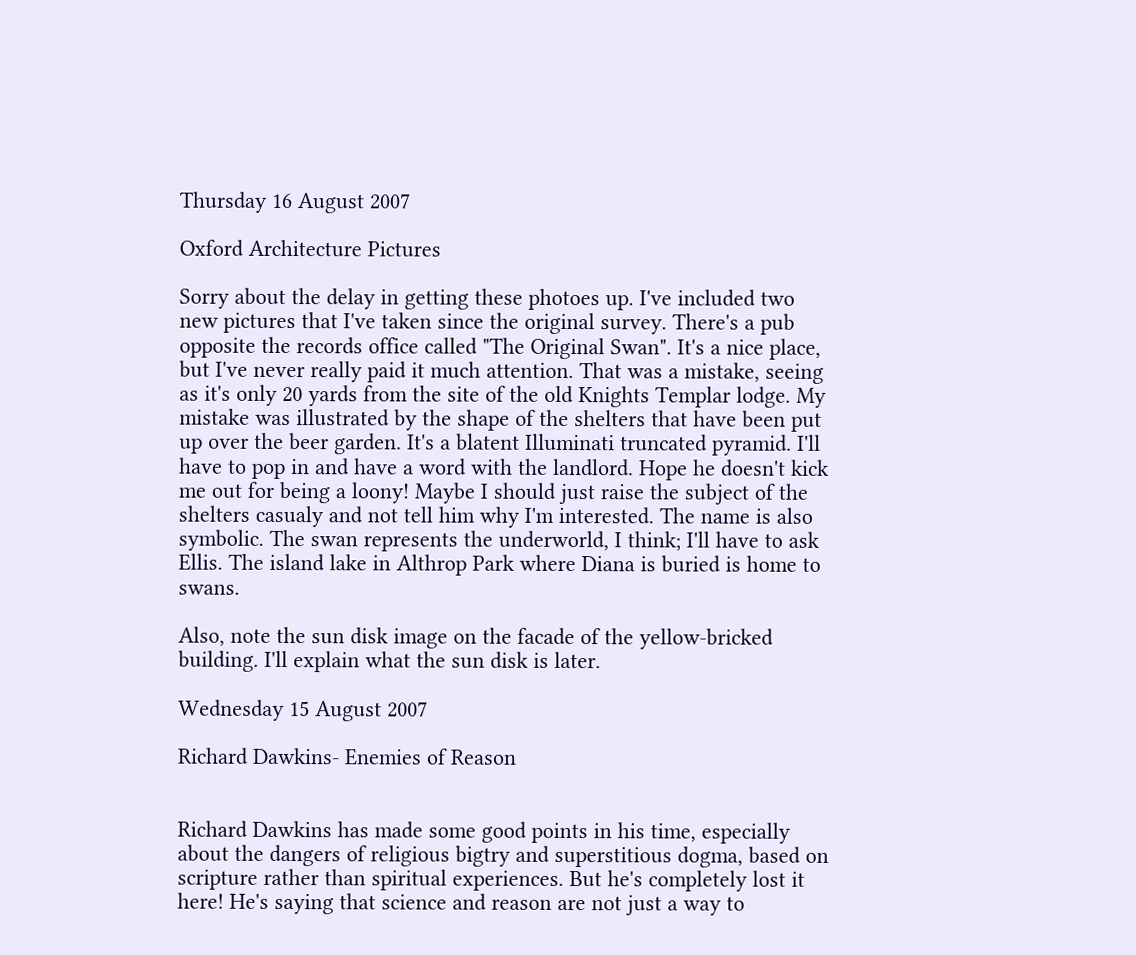Thursday 16 August 2007

Oxford Architecture Pictures

Sorry about the delay in getting these photoes up. I've included two new pictures that I've taken since the original survey. There's a pub opposite the records office called "The Original Swan". It's a nice place, but I've never really paid it much attention. That was a mistake, seeing as it's only 20 yards from the site of the old Knights Templar lodge. My mistake was illustrated by the shape of the shelters that have been put up over the beer garden. It's a blatent Illuminati truncated pyramid. I'll have to pop in and have a word with the landlord. Hope he doesn't kick me out for being a loony! Maybe I should just raise the subject of the shelters casualy and not tell him why I'm interested. The name is also symbolic. The swan represents the underworld, I think; I'll have to ask Ellis. The island lake in Althrop Park where Diana is buried is home to swans.

Also, note the sun disk image on the facade of the yellow-bricked building. I'll explain what the sun disk is later.

Wednesday 15 August 2007

Richard Dawkins- Enemies of Reason


Richard Dawkins has made some good points in his time, especially about the dangers of religious bigtry and superstitious dogma, based on scripture rather than spiritual experiences. But he's completely lost it here! He's saying that science and reason are not just a way to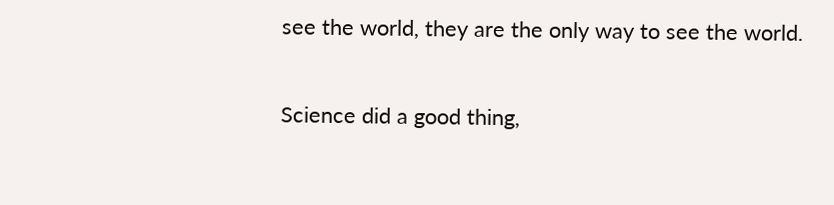see the world, they are the only way to see the world.

Science did a good thing,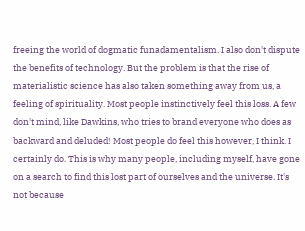freeing the world of dogmatic funadamentalism. I also don't dispute the benefits of technology. But the problem is that the rise of materialistic science has also taken something away from us, a feeling of spirituality. Most people instinctively feel this loss. A few don't mind, like Dawkins, who tries to brand everyone who does as backward and deluded! Most people do feel this however, I think. I certainly do. This is why many people, including myself, have gone on a search to find this lost part of ourselves and the universe. It's not because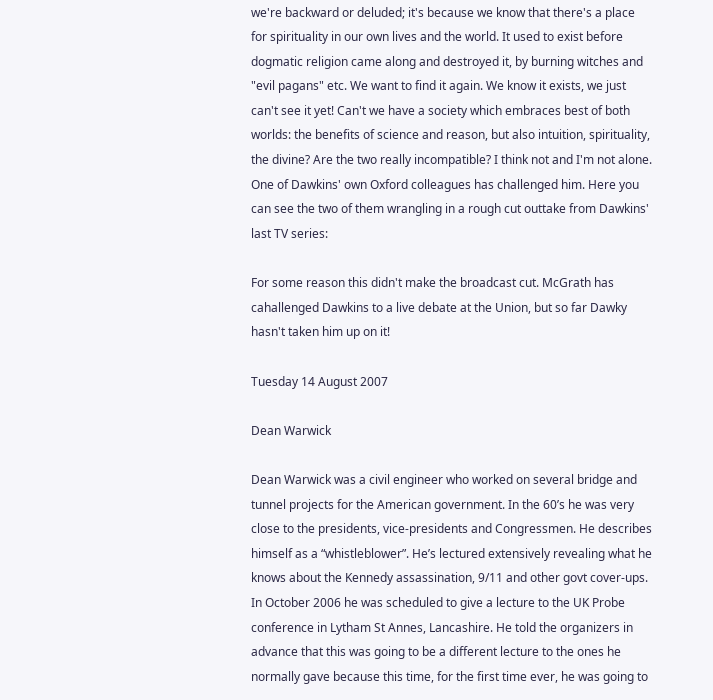we're backward or deluded; it's because we know that there's a place for spirituality in our own lives and the world. It used to exist before dogmatic religion came along and destroyed it, by burning witches and "evil pagans" etc. We want to find it again. We know it exists, we just can't see it yet! Can't we have a society which embraces best of both worlds: the benefits of science and reason, but also intuition, spirituality, the divine? Are the two really incompatible? I think not and I'm not alone. One of Dawkins' own Oxford colleagues has challenged him. Here you can see the two of them wrangling in a rough cut outtake from Dawkins' last TV series:

For some reason this didn't make the broadcast cut. McGrath has cahallenged Dawkins to a live debate at the Union, but so far Dawky hasn't taken him up on it!

Tuesday 14 August 2007

Dean Warwick

Dean Warwick was a civil engineer who worked on several bridge and tunnel projects for the American government. In the 60’s he was very close to the presidents, vice-presidents and Congressmen. He describes himself as a “whistleblower”. He’s lectured extensively revealing what he knows about the Kennedy assassination, 9/11 and other govt cover-ups. In October 2006 he was scheduled to give a lecture to the UK Probe conference in Lytham St Annes, Lancashire. He told the organizers in advance that this was going to be a different lecture to the ones he normally gave because this time, for the first time ever, he was going to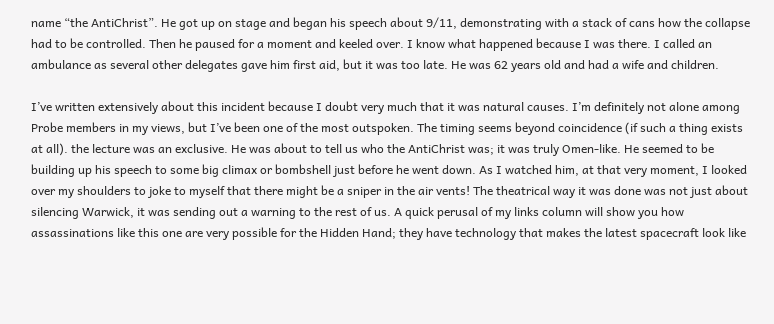name “the AntiChrist”. He got up on stage and began his speech about 9/11, demonstrating with a stack of cans how the collapse had to be controlled. Then he paused for a moment and keeled over. I know what happened because I was there. I called an ambulance as several other delegates gave him first aid, but it was too late. He was 62 years old and had a wife and children.

I’ve written extensively about this incident because I doubt very much that it was natural causes. I’m definitely not alone among Probe members in my views, but I’ve been one of the most outspoken. The timing seems beyond coincidence (if such a thing exists at all). the lecture was an exclusive. He was about to tell us who the AntiChrist was; it was truly Omen-like. He seemed to be building up his speech to some big climax or bombshell just before he went down. As I watched him, at that very moment, I looked over my shoulders to joke to myself that there might be a sniper in the air vents! The theatrical way it was done was not just about silencing Warwick, it was sending out a warning to the rest of us. A quick perusal of my links column will show you how assassinations like this one are very possible for the Hidden Hand; they have technology that makes the latest spacecraft look like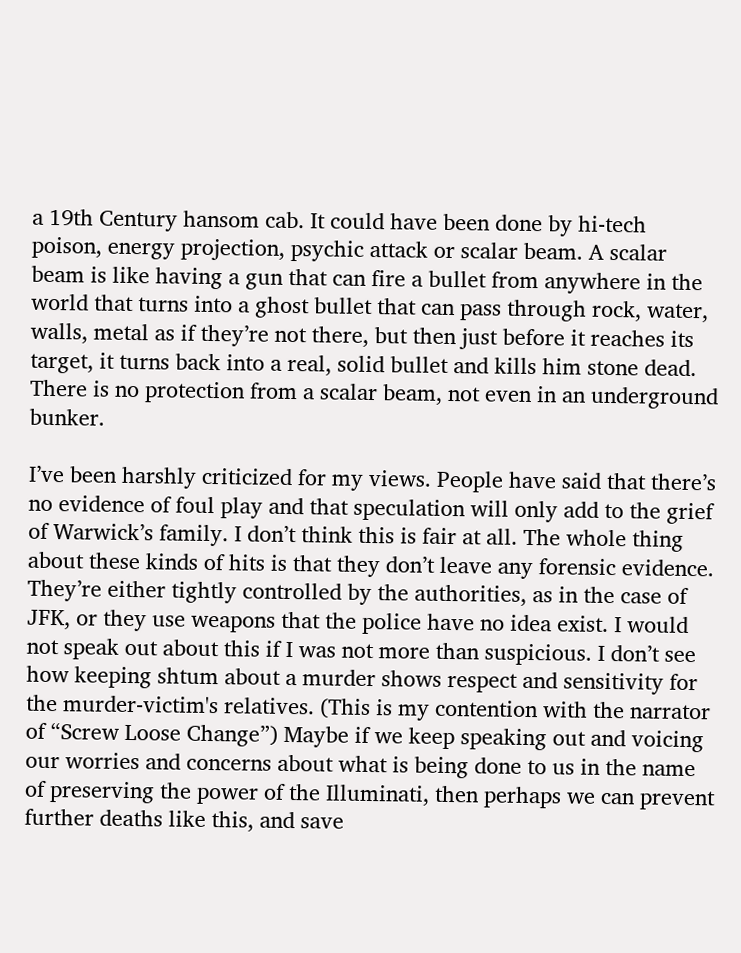a 19th Century hansom cab. It could have been done by hi-tech poison, energy projection, psychic attack or scalar beam. A scalar beam is like having a gun that can fire a bullet from anywhere in the world that turns into a ghost bullet that can pass through rock, water, walls, metal as if they’re not there, but then just before it reaches its target, it turns back into a real, solid bullet and kills him stone dead. There is no protection from a scalar beam, not even in an underground bunker.

I’ve been harshly criticized for my views. People have said that there’s no evidence of foul play and that speculation will only add to the grief of Warwick’s family. I don’t think this is fair at all. The whole thing about these kinds of hits is that they don’t leave any forensic evidence. They’re either tightly controlled by the authorities, as in the case of JFK, or they use weapons that the police have no idea exist. I would not speak out about this if I was not more than suspicious. I don’t see how keeping shtum about a murder shows respect and sensitivity for the murder-victim's relatives. (This is my contention with the narrator of “Screw Loose Change”) Maybe if we keep speaking out and voicing our worries and concerns about what is being done to us in the name of preserving the power of the Illuminati, then perhaps we can prevent further deaths like this, and save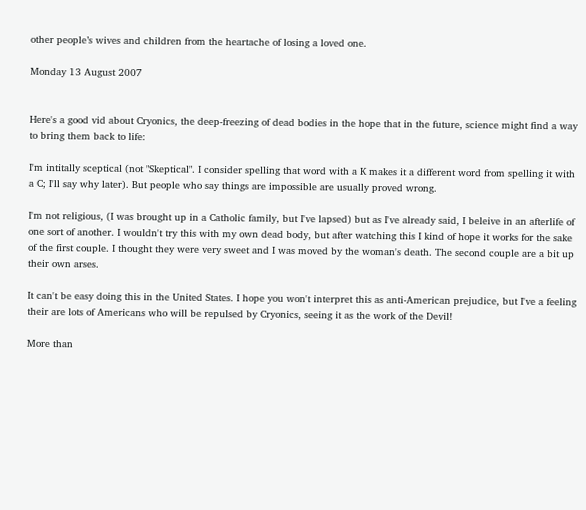other people’s wives and children from the heartache of losing a loved one.

Monday 13 August 2007


Here's a good vid about Cryonics, the deep-freezing of dead bodies in the hope that in the future, science might find a way to bring them back to life:

I'm intitally sceptical (not "Skeptical". I consider spelling that word with a K makes it a different word from spelling it with a C; I'll say why later). But people who say things are impossible are usually proved wrong.

I'm not religious, (I was brought up in a Catholic family, but I've lapsed) but as I've already said, I beleive in an afterlife of one sort of another. I wouldn't try this with my own dead body, but after watching this I kind of hope it works for the sake of the first couple. I thought they were very sweet and I was moved by the woman's death. The second couple are a bit up their own arses.

It can't be easy doing this in the United States. I hope you won't interpret this as anti-American prejudice, but I've a feeling their are lots of Americans who will be repulsed by Cryonics, seeing it as the work of the Devil!

More than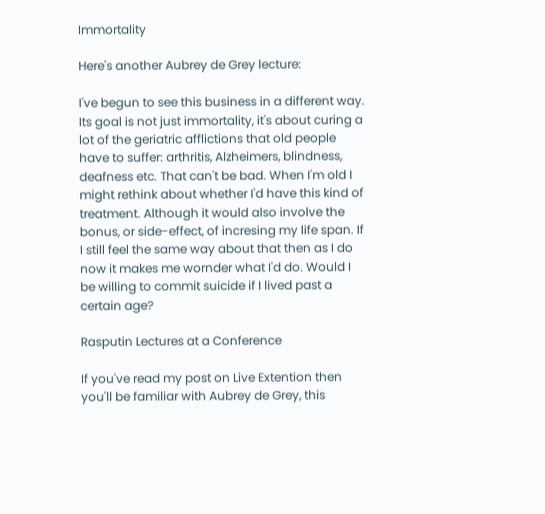Immortality

Here's another Aubrey de Grey lecture:

I've begun to see this business in a different way. Its goal is not just immortality, it's about curing a lot of the geriatric afflictions that old people have to suffer: arthritis, Alzheimers, blindness, deafness etc. That can't be bad. When I'm old I might rethink about whether I'd have this kind of treatment. Although it would also involve the bonus, or side-effect, of incresing my life span. If I still feel the same way about that then as I do now it makes me wornder what I'd do. Would I be willing to commit suicide if I lived past a certain age?

Rasputin Lectures at a Conference

If you've read my post on Live Extention then you'll be familiar with Aubrey de Grey, this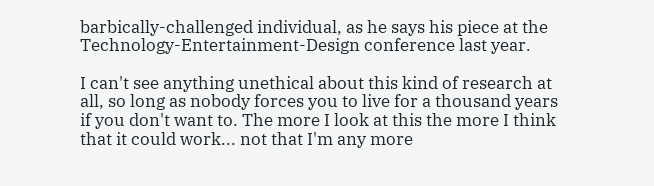barbically-challenged individual, as he says his piece at the Technology-Entertainment-Design conference last year.

I can't see anything unethical about this kind of research at all, so long as nobody forces you to live for a thousand years if you don't want to. The more I look at this the more I think that it could work... not that I'm any more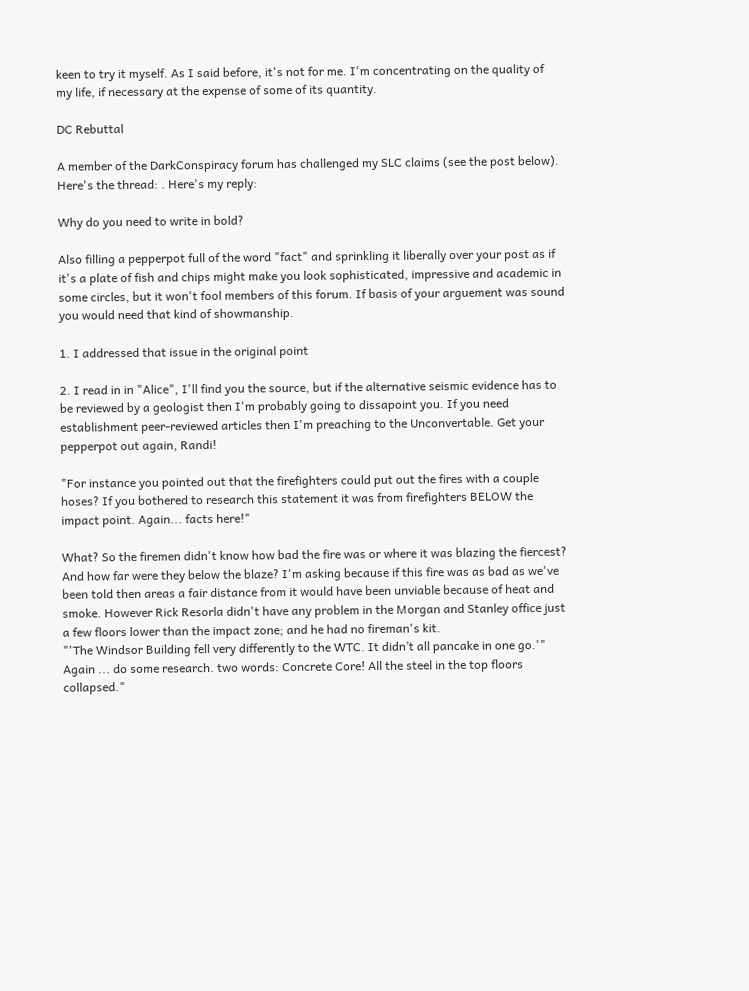keen to try it myself. As I said before, it's not for me. I'm concentrating on the quality of my life, if necessary at the expense of some of its quantity.

DC Rebuttal

A member of the DarkConspiracy forum has challenged my SLC claims (see the post below). Here's the thread: . Here's my reply:

Why do you need to write in bold?

Also filling a pepperpot full of the word "fact" and sprinkling it liberally over your post as if it's a plate of fish and chips might make you look sophisticated, impressive and academic in some circles, but it won't fool members of this forum. If basis of your arguement was sound you would need that kind of showmanship.

1. I addressed that issue in the original point

2. I read in in "Alice", I'll find you the source, but if the alternative seismic evidence has to be reviewed by a geologist then I'm probably going to dissapoint you. If you need establishment peer-reviewed articles then I'm preaching to the Unconvertable. Get your pepperpot out again, Randi!

"For instance you pointed out that the firefighters could put out the fires with a couple hoses? If you bothered to research this statement it was from firefighters BELOW the impact point. Again... facts here!"

What? So the firemen didn't know how bad the fire was or where it was blazing the fiercest? And how far were they below the blaze? I'm asking because if this fire was as bad as we've been told then areas a fair distance from it would have been unviable because of heat and smoke. However Rick Resorla didn't have any problem in the Morgan and Stanley office just a few floors lower than the impact zone; and he had no fireman's kit.
"'The Windsor Building fell very differently to the WTC. It didn’t all pancake in one go.'" Again ... do some research. two words: Concrete Core! All the steel in the top floors collapsed."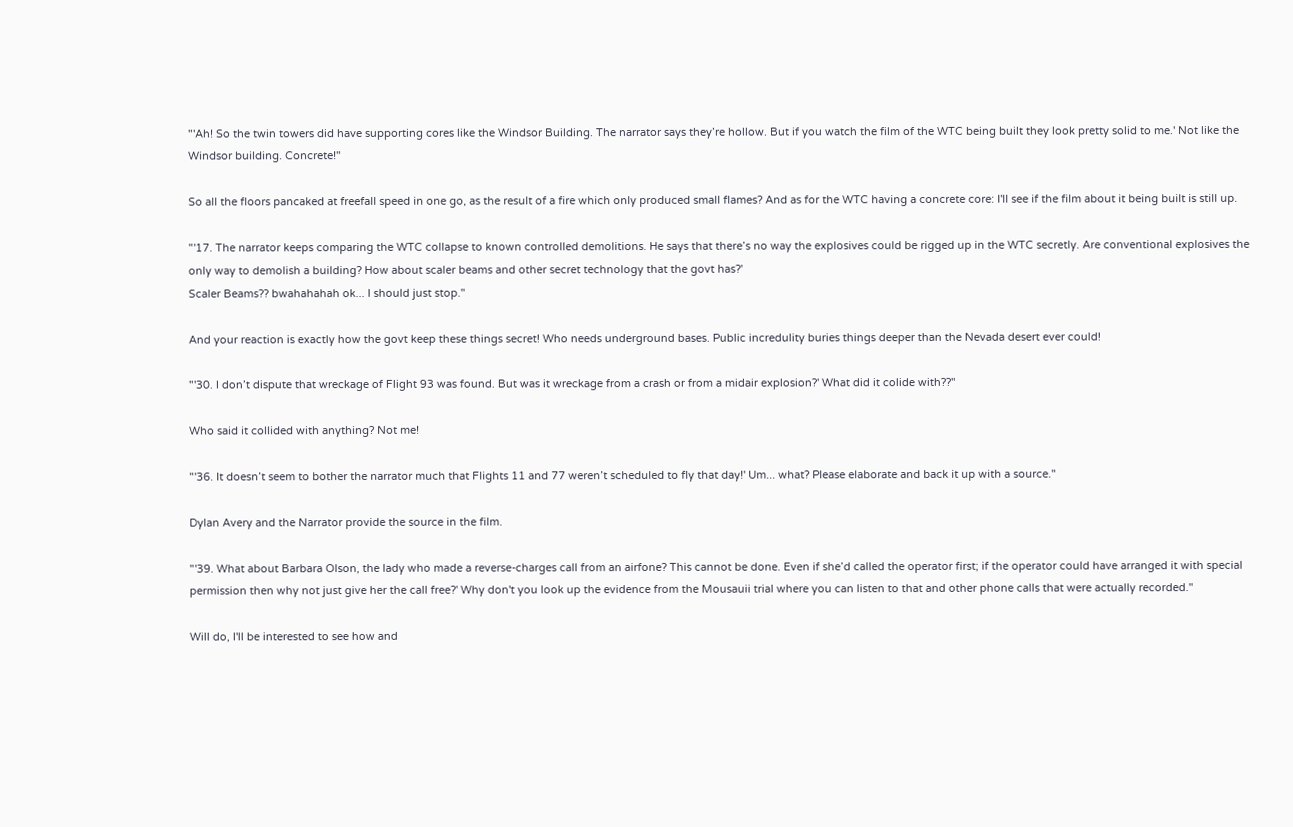"'Ah! So the twin towers did have supporting cores like the Windsor Building. The narrator says they’re hollow. But if you watch the film of the WTC being built they look pretty solid to me.' Not like the Windsor building. Concrete!"

So all the floors pancaked at freefall speed in one go, as the result of a fire which only produced small flames? And as for the WTC having a concrete core: I'll see if the film about it being built is still up.

"'17. The narrator keeps comparing the WTC collapse to known controlled demolitions. He says that there’s no way the explosives could be rigged up in the WTC secretly. Are conventional explosives the only way to demolish a building? How about scaler beams and other secret technology that the govt has?'
Scaler Beams?? bwahahahah ok... I should just stop."

And your reaction is exactly how the govt keep these things secret! Who needs underground bases. Public incredulity buries things deeper than the Nevada desert ever could!

"'30. I don’t dispute that wreckage of Flight 93 was found. But was it wreckage from a crash or from a midair explosion?' What did it colide with??"

Who said it collided with anything? Not me!

"'36. It doesn’t seem to bother the narrator much that Flights 11 and 77 weren’t scheduled to fly that day!' Um... what? Please elaborate and back it up with a source."

Dylan Avery and the Narrator provide the source in the film.

"'39. What about Barbara Olson, the lady who made a reverse-charges call from an airfone? This cannot be done. Even if she’d called the operator first; if the operator could have arranged it with special permission then why not just give her the call free?' Why don't you look up the evidence from the Mousauii trial where you can listen to that and other phone calls that were actually recorded."

Will do, I'll be interested to see how and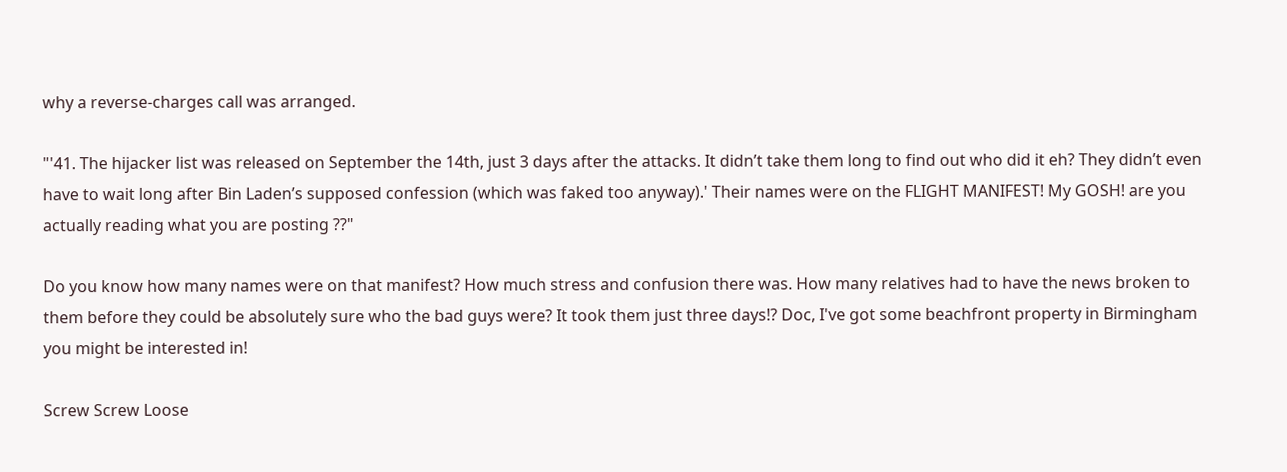why a reverse-charges call was arranged.

"'41. The hijacker list was released on September the 14th, just 3 days after the attacks. It didn’t take them long to find out who did it eh? They didn’t even have to wait long after Bin Laden’s supposed confession (which was faked too anyway).' Their names were on the FLIGHT MANIFEST! My GOSH! are you actually reading what you are posting ??"

Do you know how many names were on that manifest? How much stress and confusion there was. How many relatives had to have the news broken to them before they could be absolutely sure who the bad guys were? It took them just three days!? Doc, I've got some beachfront property in Birmingham you might be interested in!

Screw Screw Loose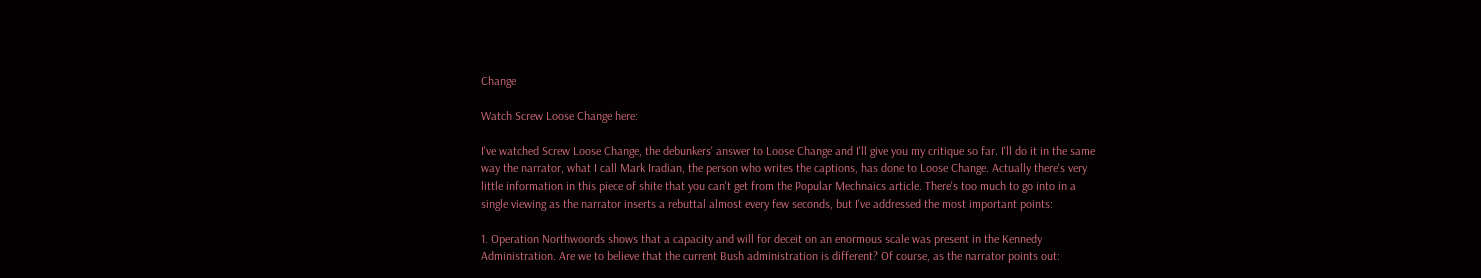Change

Watch Screw Loose Change here:

I've watched Screw Loose Change, the debunkers' answer to Loose Change and I'll give you my critique so far. I'll do it in the same way the narrator, what I call Mark Iradian, the person who writes the captions, has done to Loose Change. Actually there's very little information in this piece of shite that you can't get from the Popular Mechnaics article. There's too much to go into in a single viewing as the narrator inserts a rebuttal almost every few seconds, but I've addressed the most important points:

1. Operation Northwoords shows that a capacity and will for deceit on an enormous scale was present in the Kennedy Administration. Are we to believe that the current Bush administration is different? Of course, as the narrator points out: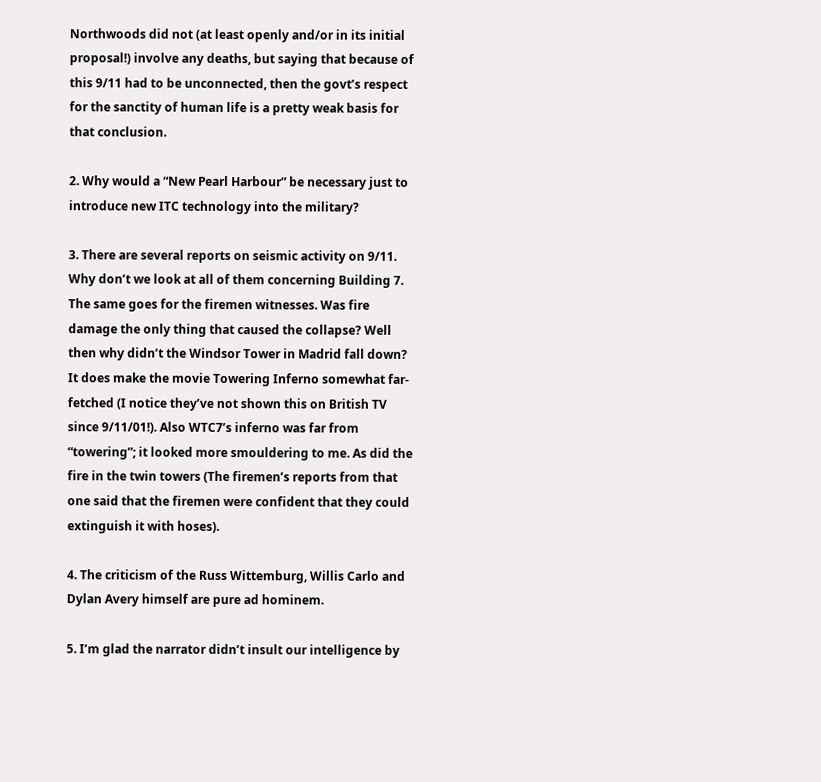Northwoods did not (at least openly and/or in its initial proposal!) involve any deaths, but saying that because of this 9/11 had to be unconnected, then the govt’s respect for the sanctity of human life is a pretty weak basis for that conclusion.

2. Why would a “New Pearl Harbour” be necessary just to introduce new ITC technology into the military?

3. There are several reports on seismic activity on 9/11. Why don’t we look at all of them concerning Building 7. The same goes for the firemen witnesses. Was fire damage the only thing that caused the collapse? Well then why didn’t the Windsor Tower in Madrid fall down? It does make the movie Towering Inferno somewhat far-fetched (I notice they’ve not shown this on British TV since 9/11/01!). Also WTC7’s inferno was far from “towering”; it looked more smouldering to me. As did the fire in the twin towers (The firemen’s reports from that one said that the firemen were confident that they could extinguish it with hoses).

4. The criticism of the Russ Wittemburg, Willis Carlo and Dylan Avery himself are pure ad hominem.

5. I’m glad the narrator didn’t insult our intelligence by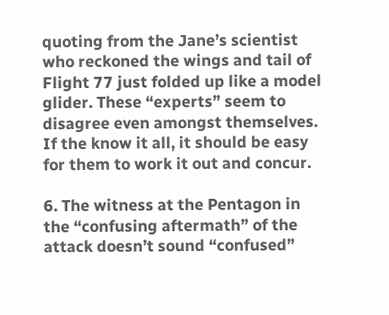quoting from the Jane’s scientist who reckoned the wings and tail of Flight 77 just folded up like a model glider. These “experts” seem to disagree even amongst themselves. If the know it all, it should be easy for them to work it out and concur.

6. The witness at the Pentagon in the “confusing aftermath” of the attack doesn’t sound “confused”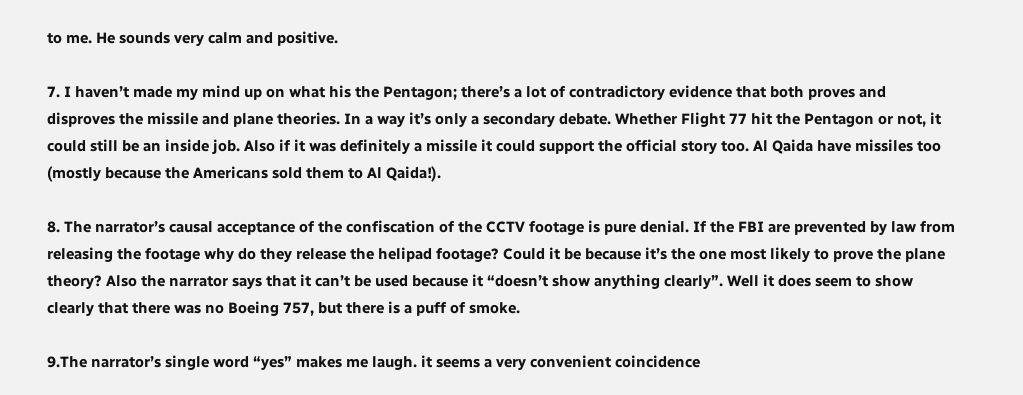to me. He sounds very calm and positive.

7. I haven’t made my mind up on what his the Pentagon; there’s a lot of contradictory evidence that both proves and disproves the missile and plane theories. In a way it’s only a secondary debate. Whether Flight 77 hit the Pentagon or not, it could still be an inside job. Also if it was definitely a missile it could support the official story too. Al Qaida have missiles too (mostly because the Americans sold them to Al Qaida!).

8. The narrator’s causal acceptance of the confiscation of the CCTV footage is pure denial. If the FBI are prevented by law from releasing the footage why do they release the helipad footage? Could it be because it’s the one most likely to prove the plane theory? Also the narrator says that it can’t be used because it “doesn’t show anything clearly”. Well it does seem to show clearly that there was no Boeing 757, but there is a puff of smoke.

9.The narrator’s single word “yes” makes me laugh. it seems a very convenient coincidence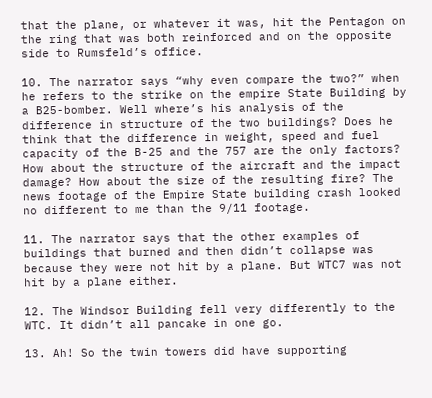that the plane, or whatever it was, hit the Pentagon on the ring that was both reinforced and on the opposite side to Rumsfeld’s office.

10. The narrator says “why even compare the two?” when he refers to the strike on the empire State Building by a B25-bomber. Well where’s his analysis of the difference in structure of the two buildings? Does he think that the difference in weight, speed and fuel capacity of the B-25 and the 757 are the only factors? How about the structure of the aircraft and the impact damage? How about the size of the resulting fire? The news footage of the Empire State building crash looked no different to me than the 9/11 footage.

11. The narrator says that the other examples of buildings that burned and then didn’t collapse was because they were not hit by a plane. But WTC7 was not hit by a plane either.

12. The Windsor Building fell very differently to the WTC. It didn’t all pancake in one go.

13. Ah! So the twin towers did have supporting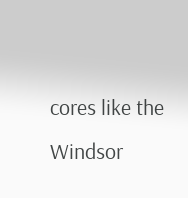cores like the Windsor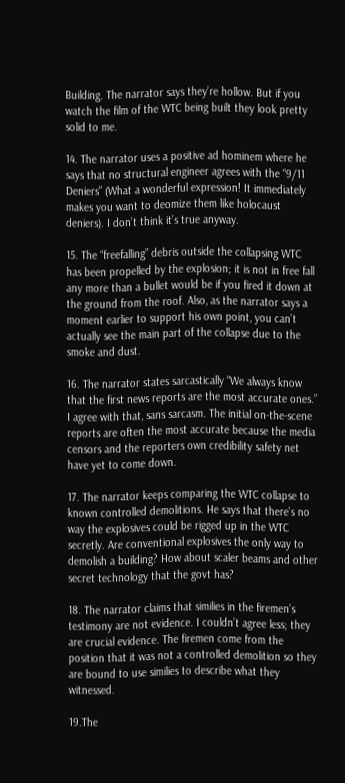Building. The narrator says they’re hollow. But if you watch the film of the WTC being built they look pretty solid to me.

14. The narrator uses a positive ad hominem where he says that no structural engineer agrees with the “9/11 Deniers” (What a wonderful expression! It immediately makes you want to deomize them like holocaust deniers). I don’t think it’s true anyway.

15. The “freefalling” debris outside the collapsing WTC has been propelled by the explosion; it is not in free fall any more than a bullet would be if you fired it down at the ground from the roof. Also, as the narrator says a moment earlier to support his own point, you can’t actually see the main part of the collapse due to the smoke and dust.

16. The narrator states sarcastically “We always know that the first news reports are the most accurate ones.” I agree with that, sans sarcasm. The initial on-the-scene reports are often the most accurate because the media censors and the reporters own credibility safety net have yet to come down.

17. The narrator keeps comparing the WTC collapse to known controlled demolitions. He says that there’s no way the explosives could be rigged up in the WTC secretly. Are conventional explosives the only way to demolish a building? How about scaler beams and other secret technology that the govt has?

18. The narrator claims that similies in the firemen’s testimony are not evidence. I couldn’t agree less; they are crucial evidence. The firemen come from the position that it was not a controlled demolition so they are bound to use similies to describe what they witnessed.

19.The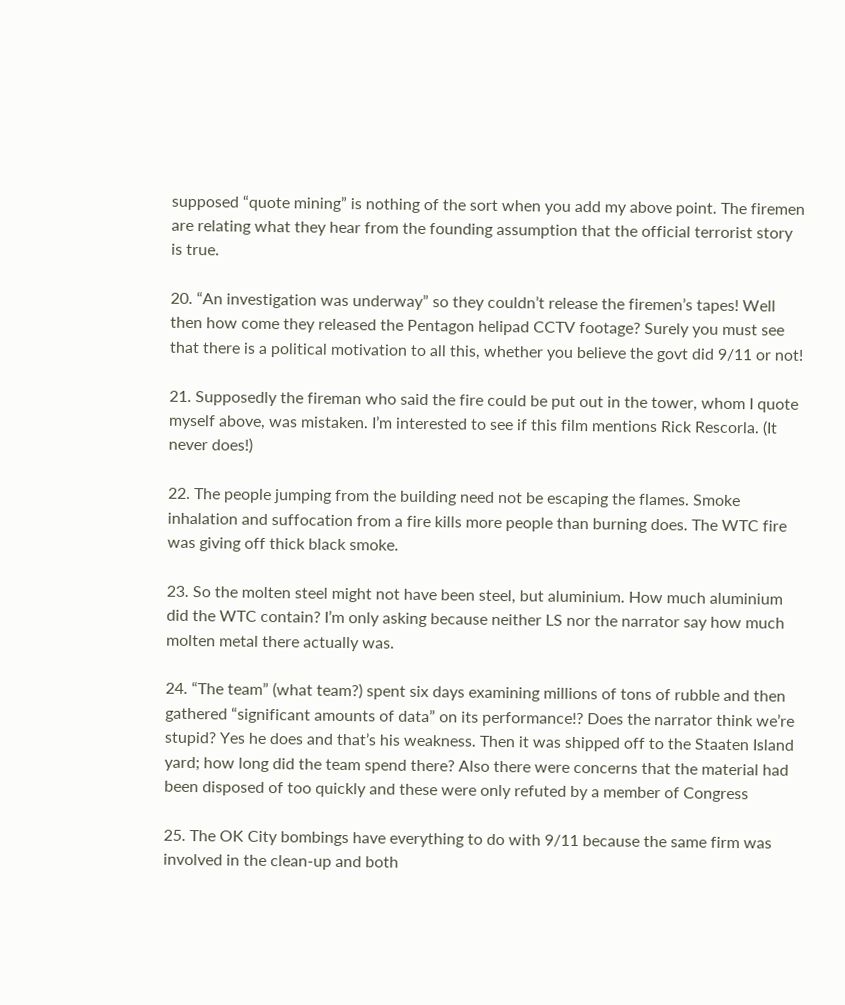supposed “quote mining” is nothing of the sort when you add my above point. The firemen are relating what they hear from the founding assumption that the official terrorist story is true.

20. “An investigation was underway” so they couldn’t release the firemen’s tapes! Well then how come they released the Pentagon helipad CCTV footage? Surely you must see that there is a political motivation to all this, whether you believe the govt did 9/11 or not!

21. Supposedly the fireman who said the fire could be put out in the tower, whom I quote myself above, was mistaken. I’m interested to see if this film mentions Rick Rescorla. (It never does!)

22. The people jumping from the building need not be escaping the flames. Smoke inhalation and suffocation from a fire kills more people than burning does. The WTC fire was giving off thick black smoke.

23. So the molten steel might not have been steel, but aluminium. How much aluminium did the WTC contain? I’m only asking because neither LS nor the narrator say how much molten metal there actually was.

24. “The team” (what team?) spent six days examining millions of tons of rubble and then gathered “significant amounts of data” on its performance!? Does the narrator think we’re stupid? Yes he does and that’s his weakness. Then it was shipped off to the Staaten Island yard; how long did the team spend there? Also there were concerns that the material had been disposed of too quickly and these were only refuted by a member of Congress

25. The OK City bombings have everything to do with 9/11 because the same firm was involved in the clean-up and both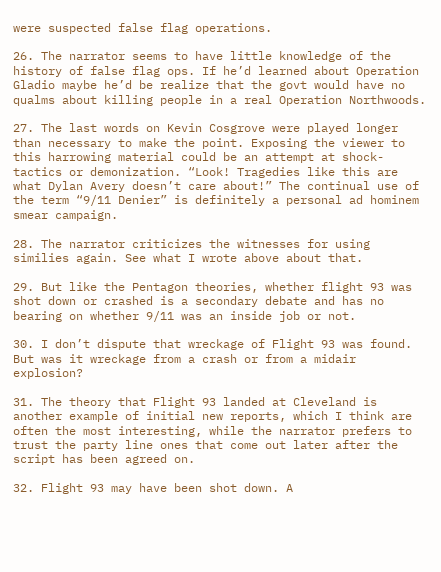were suspected false flag operations.

26. The narrator seems to have little knowledge of the history of false flag ops. If he’d learned about Operation Gladio maybe he’d be realize that the govt would have no qualms about killing people in a real Operation Northwoods.

27. The last words on Kevin Cosgrove were played longer than necessary to make the point. Exposing the viewer to this harrowing material could be an attempt at shock-tactics or demonization. “Look! Tragedies like this are what Dylan Avery doesn’t care about!” The continual use of the term “9/11 Denier” is definitely a personal ad hominem smear campaign.

28. The narrator criticizes the witnesses for using similies again. See what I wrote above about that.

29. But like the Pentagon theories, whether flight 93 was shot down or crashed is a secondary debate and has no bearing on whether 9/11 was an inside job or not.

30. I don’t dispute that wreckage of Flight 93 was found. But was it wreckage from a crash or from a midair explosion?

31. The theory that Flight 93 landed at Cleveland is another example of initial new reports, which I think are often the most interesting, while the narrator prefers to trust the party line ones that come out later after the script has been agreed on.

32. Flight 93 may have been shot down. A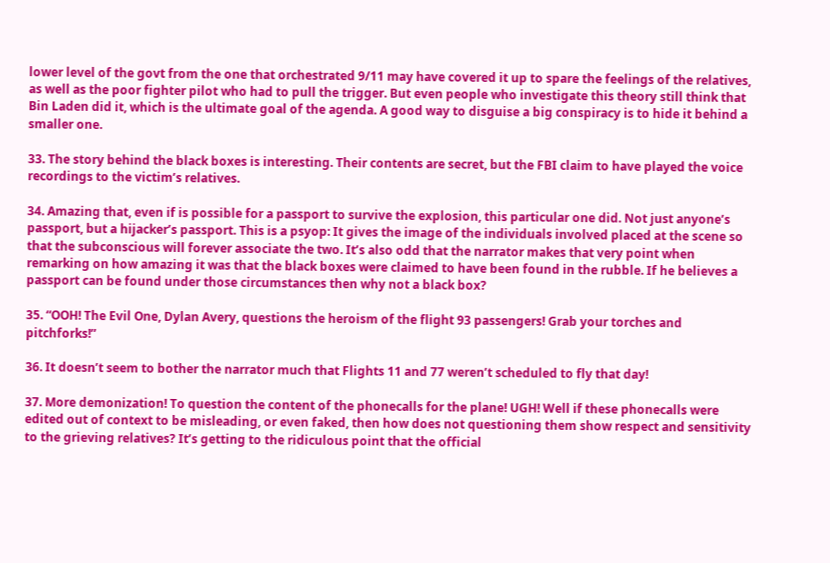lower level of the govt from the one that orchestrated 9/11 may have covered it up to spare the feelings of the relatives, as well as the poor fighter pilot who had to pull the trigger. But even people who investigate this theory still think that Bin Laden did it, which is the ultimate goal of the agenda. A good way to disguise a big conspiracy is to hide it behind a smaller one.

33. The story behind the black boxes is interesting. Their contents are secret, but the FBI claim to have played the voice recordings to the victim’s relatives.

34. Amazing that, even if is possible for a passport to survive the explosion, this particular one did. Not just anyone’s passport, but a hijacker’s passport. This is a psyop: It gives the image of the individuals involved placed at the scene so that the subconscious will forever associate the two. It’s also odd that the narrator makes that very point when remarking on how amazing it was that the black boxes were claimed to have been found in the rubble. If he believes a passport can be found under those circumstances then why not a black box?

35. “OOH! The Evil One, Dylan Avery, questions the heroism of the flight 93 passengers! Grab your torches and pitchforks!”

36. It doesn’t seem to bother the narrator much that Flights 11 and 77 weren’t scheduled to fly that day!

37. More demonization! To question the content of the phonecalls for the plane! UGH! Well if these phonecalls were edited out of context to be misleading, or even faked, then how does not questioning them show respect and sensitivity to the grieving relatives? It’s getting to the ridiculous point that the official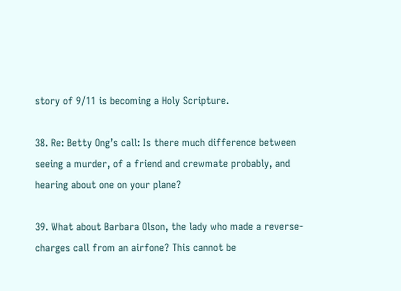story of 9/11 is becoming a Holy Scripture.

38. Re: Betty Ong’s call: Is there much difference between seeing a murder, of a friend and crewmate probably, and hearing about one on your plane?

39. What about Barbara Olson, the lady who made a reverse-charges call from an airfone? This cannot be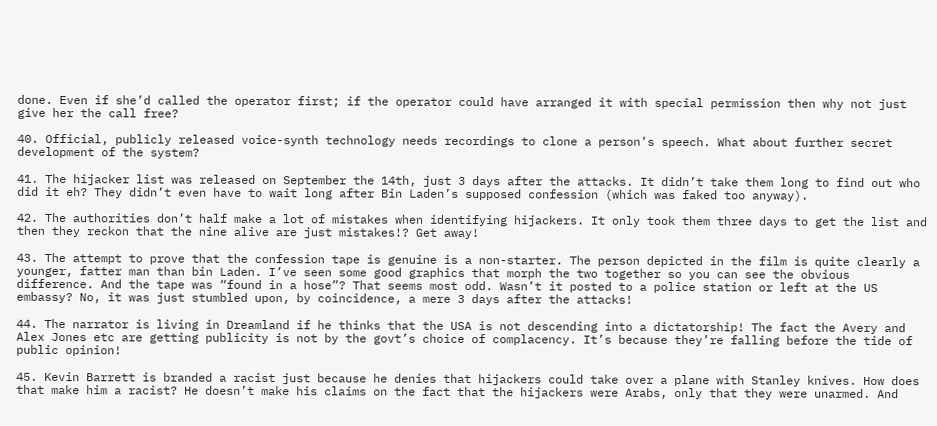done. Even if she’d called the operator first; if the operator could have arranged it with special permission then why not just give her the call free?

40. Official, publicly released voice-synth technology needs recordings to clone a person’s speech. What about further secret development of the system?

41. The hijacker list was released on September the 14th, just 3 days after the attacks. It didn’t take them long to find out who did it eh? They didn’t even have to wait long after Bin Laden’s supposed confession (which was faked too anyway).

42. The authorities don’t half make a lot of mistakes when identifying hijackers. It only took them three days to get the list and then they reckon that the nine alive are just mistakes!? Get away!

43. The attempt to prove that the confession tape is genuine is a non-starter. The person depicted in the film is quite clearly a younger, fatter man than bin Laden. I’ve seen some good graphics that morph the two together so you can see the obvious difference. And the tape was “found in a hose”? That seems most odd. Wasn’t it posted to a police station or left at the US embassy? No, it was just stumbled upon, by coincidence, a mere 3 days after the attacks!

44. The narrator is living in Dreamland if he thinks that the USA is not descending into a dictatorship! The fact the Avery and Alex Jones etc are getting publicity is not by the govt’s choice of complacency. It’s because they’re falling before the tide of public opinion!

45. Kevin Barrett is branded a racist just because he denies that hijackers could take over a plane with Stanley knives. How does that make him a racist? He doesn’t make his claims on the fact that the hijackers were Arabs, only that they were unarmed. And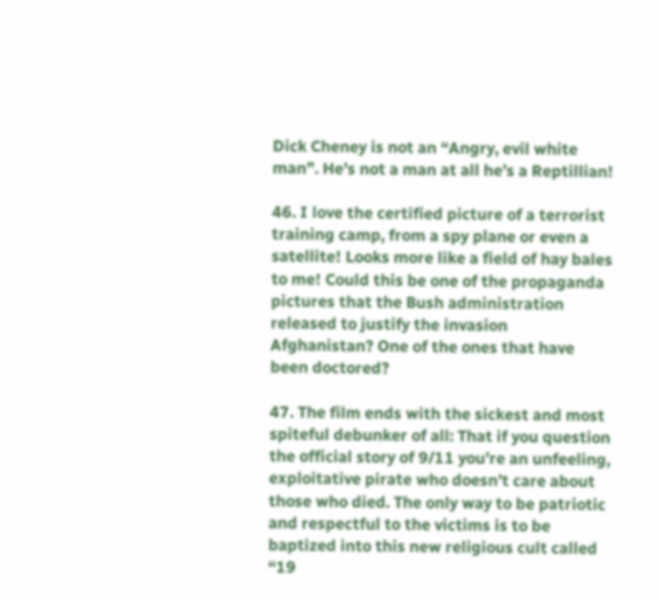Dick Cheney is not an “Angry, evil white man”. He’s not a man at all he’s a Reptillian!

46. I love the certified picture of a terrorist training camp, from a spy plane or even a satellite! Looks more like a field of hay bales to me! Could this be one of the propaganda pictures that the Bush administration released to justify the invasion Afghanistan? One of the ones that have been doctored?

47. The film ends with the sickest and most spiteful debunker of all: That if you question the official story of 9/11 you’re an unfeeling, exploitative pirate who doesn’t care about those who died. The only way to be patriotic and respectful to the victims is to be baptized into this new religious cult called “19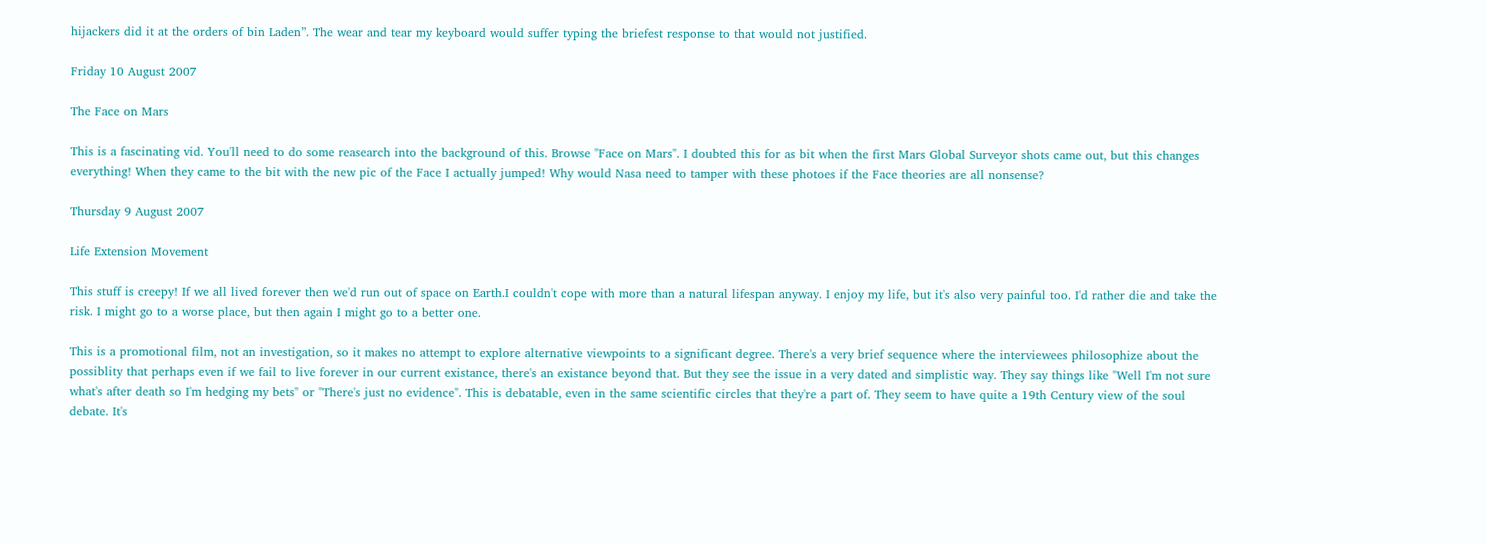hijackers did it at the orders of bin Laden”. The wear and tear my keyboard would suffer typing the briefest response to that would not justified.

Friday 10 August 2007

The Face on Mars

This is a fascinating vid. You'll need to do some reasearch into the background of this. Browse "Face on Mars". I doubted this for as bit when the first Mars Global Surveyor shots came out, but this changes everything! When they came to the bit with the new pic of the Face I actually jumped! Why would Nasa need to tamper with these photoes if the Face theories are all nonsense?

Thursday 9 August 2007

Life Extension Movement

This stuff is creepy! If we all lived forever then we'd run out of space on Earth.I couldn't cope with more than a natural lifespan anyway. I enjoy my life, but it's also very painful too. I'd rather die and take the risk. I might go to a worse place, but then again I might go to a better one.

This is a promotional film, not an investigation, so it makes no attempt to explore alternative viewpoints to a significant degree. There's a very brief sequence where the interviewees philosophize about the possiblity that perhaps even if we fail to live forever in our current existance, there's an existance beyond that. But they see the issue in a very dated and simplistic way. They say things like "Well I'm not sure what's after death so I'm hedging my bets" or "There's just no evidence". This is debatable, even in the same scientific circles that they're a part of. They seem to have quite a 19th Century view of the soul debate. It's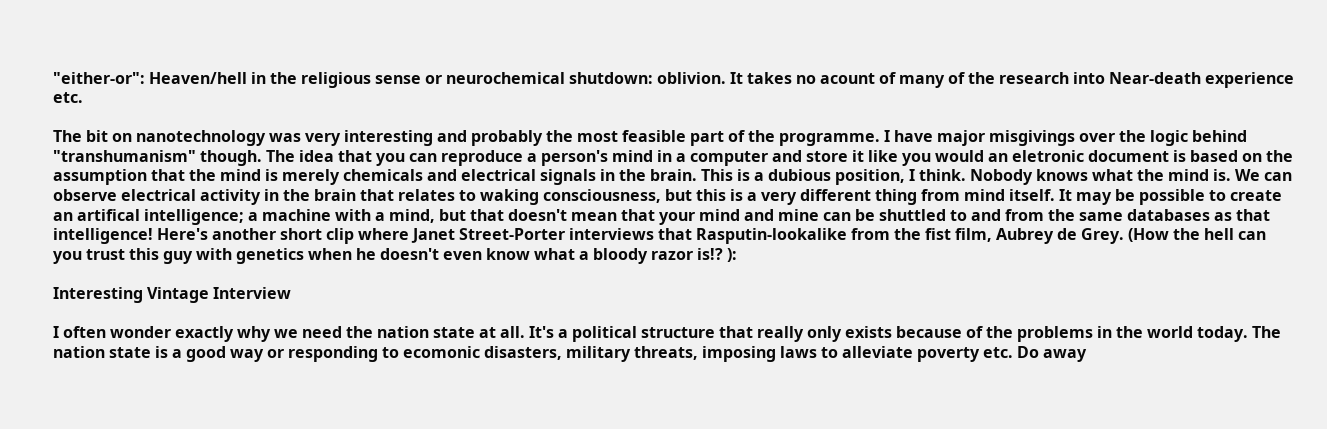"either-or": Heaven/hell in the religious sense or neurochemical shutdown: oblivion. It takes no acount of many of the research into Near-death experience etc.

The bit on nanotechnology was very interesting and probably the most feasible part of the programme. I have major misgivings over the logic behind "transhumanism" though. The idea that you can reproduce a person's mind in a computer and store it like you would an eletronic document is based on the assumption that the mind is merely chemicals and electrical signals in the brain. This is a dubious position, I think. Nobody knows what the mind is. We can observe electrical activity in the brain that relates to waking consciousness, but this is a very different thing from mind itself. It may be possible to create an artifical intelligence; a machine with a mind, but that doesn't mean that your mind and mine can be shuttled to and from the same databases as that intelligence! Here's another short clip where Janet Street-Porter interviews that Rasputin-lookalike from the fist film, Aubrey de Grey. (How the hell can you trust this guy with genetics when he doesn't even know what a bloody razor is!? ):

Interesting Vintage Interview

I often wonder exactly why we need the nation state at all. It's a political structure that really only exists because of the problems in the world today. The nation state is a good way or responding to ecomonic disasters, military threats, imposing laws to alleviate poverty etc. Do away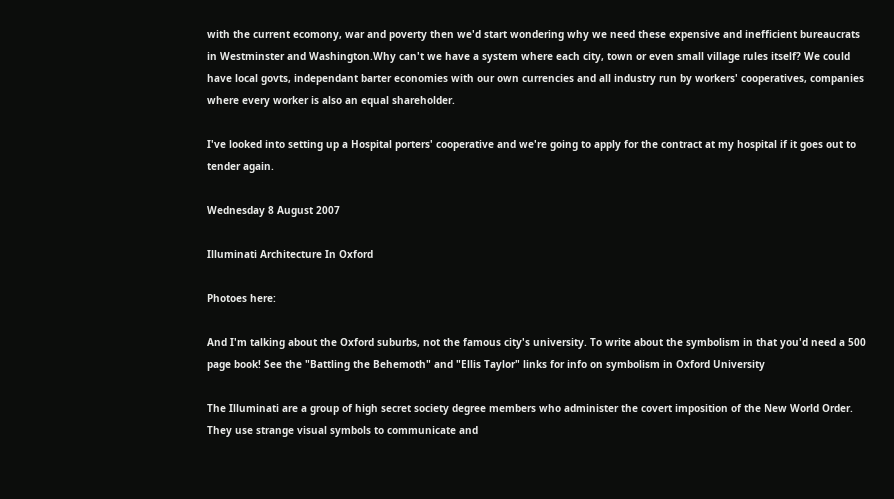with the current ecomony, war and poverty then we'd start wondering why we need these expensive and inefficient bureaucrats in Westminster and Washington.Why can't we have a system where each city, town or even small village rules itself? We could have local govts, independant barter economies with our own currencies and all industry run by workers' cooperatives, companies where every worker is also an equal shareholder.

I've looked into setting up a Hospital porters' cooperative and we're going to apply for the contract at my hospital if it goes out to tender again.

Wednesday 8 August 2007

Illuminati Architecture In Oxford

Photoes here:

And I'm talking about the Oxford suburbs, not the famous city's university. To write about the symbolism in that you'd need a 500 page book! See the "Battling the Behemoth" and "Ellis Taylor" links for info on symbolism in Oxford University

The Illuminati are a group of high secret society degree members who administer the covert imposition of the New World Order. They use strange visual symbols to communicate and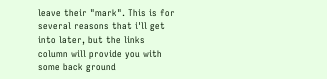leave their "mark". This is for several reasons that i'll get into later, but the links column will provide you with some back ground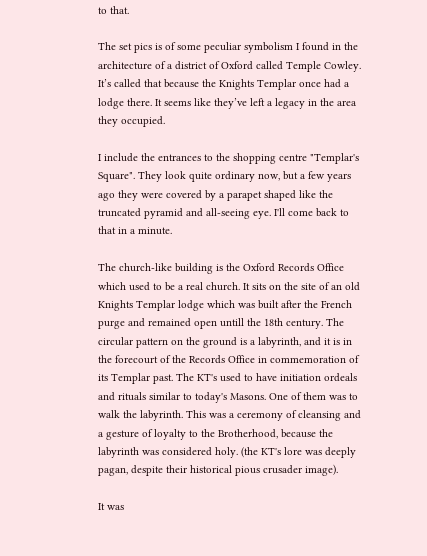to that.

The set pics is of some peculiar symbolism I found in the architecture of a district of Oxford called Temple Cowley. It’s called that because the Knights Templar once had a lodge there. It seems like they’ve left a legacy in the area they occupied.

I include the entrances to the shopping centre "Templar's Square". They look quite ordinary now, but a few years ago they were covered by a parapet shaped like the truncated pyramid and all-seeing eye. I'll come back to that in a minute.

The church-like building is the Oxford Records Office which used to be a real church. It sits on the site of an old Knights Templar lodge which was built after the French purge and remained open untill the 18th century. The circular pattern on the ground is a labyrinth, and it is in the forecourt of the Records Office in commemoration of its Templar past. The KT's used to have initiation ordeals and rituals similar to today's Masons. One of them was to walk the labyrinth. This was a ceremony of cleansing and a gesture of loyalty to the Brotherhood, because the labyrinth was considered holy. (the KT's lore was deeply pagan, despite their historical pious crusader image).

It was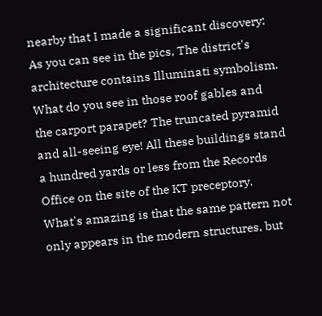nearby that I made a significant discovery: As you can see in the pics, The district's architecture contains Illuminati symbolism. What do you see in those roof gables and the carport parapet? The truncated pyramid and all-seeing eye! All these buildings stand a hundred yards or less from the Records Office on the site of the KT preceptory. What's amazing is that the same pattern not only appears in the modern structures, but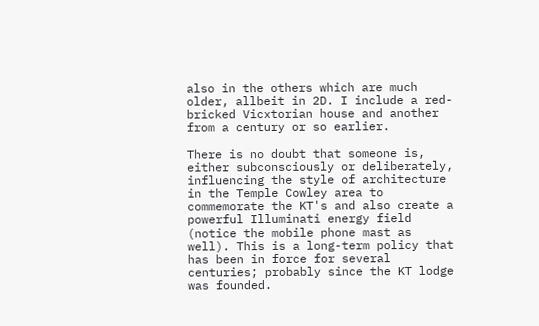also in the others which are much older, allbeit in 2D. I include a red-bricked Vicxtorian house and another from a century or so earlier.

There is no doubt that someone is, either subconsciously or deliberately, influencing the style of architecture in the Temple Cowley area to commemorate the KT's and also create a powerful Illuminati energy field (notice the mobile phone mast as well). This is a long-term policy that has been in force for several centuries; probably since the KT lodge was founded.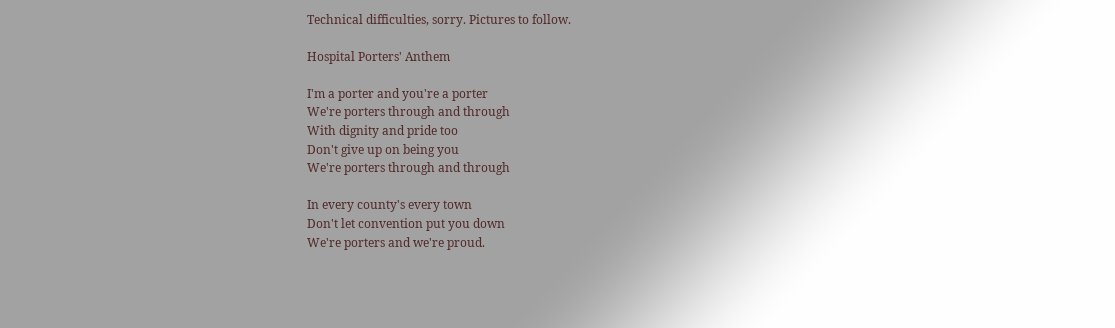Technical difficulties, sorry. Pictures to follow.

Hospital Porters' Anthem

I'm a porter and you're a porter
We're porters through and through
With dignity and pride too
Don't give up on being you
We're porters through and through

In every county's every town
Don't let convention put you down
We're porters and we're proud.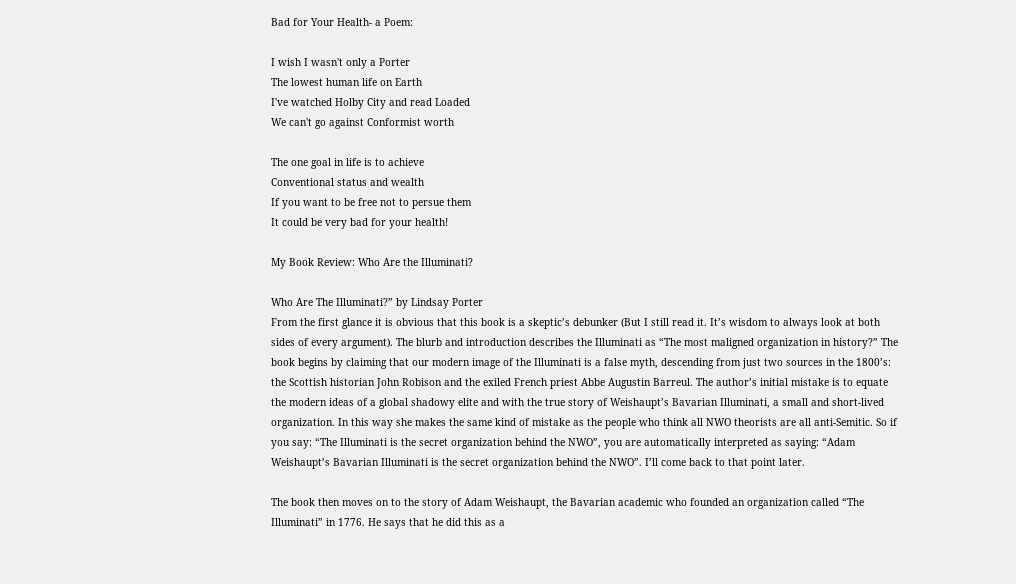Bad for Your Health- a Poem:

I wish I wasn't only a Porter
The lowest human life on Earth
I've watched Holby City and read Loaded
We can't go against Conformist worth

The one goal in life is to achieve
Conventional status and wealth
If you want to be free not to persue them
It could be very bad for your health!

My Book Review: Who Are the Illuminati?

Who Are The Illuminati?” by Lindsay Porter
From the first glance it is obvious that this book is a skeptic’s debunker (But I still read it. It’s wisdom to always look at both sides of every argument). The blurb and introduction describes the Illuminati as “The most maligned organization in history?” The book begins by claiming that our modern image of the Illuminati is a false myth, descending from just two sources in the 1800’s: the Scottish historian John Robison and the exiled French priest Abbe Augustin Barreul. The author’s initial mistake is to equate the modern ideas of a global shadowy elite and with the true story of Weishaupt’s Bavarian Illuminati, a small and short-lived organization. In this way she makes the same kind of mistake as the people who think all NWO theorists are all anti-Semitic. So if you say: “The Illuminati is the secret organization behind the NWO”, you are automatically interpreted as saying: “Adam Weishaupt’s Bavarian Illuminati is the secret organization behind the NWO”. I’ll come back to that point later.

The book then moves on to the story of Adam Weishaupt, the Bavarian academic who founded an organization called “The Illuminati” in 1776. He says that he did this as a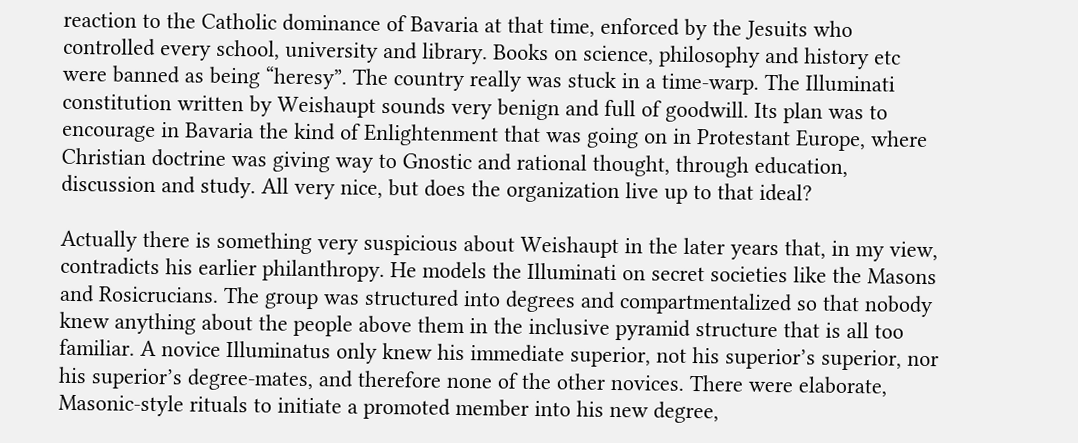reaction to the Catholic dominance of Bavaria at that time, enforced by the Jesuits who controlled every school, university and library. Books on science, philosophy and history etc were banned as being “heresy”. The country really was stuck in a time-warp. The Illuminati constitution written by Weishaupt sounds very benign and full of goodwill. Its plan was to encourage in Bavaria the kind of Enlightenment that was going on in Protestant Europe, where Christian doctrine was giving way to Gnostic and rational thought, through education, discussion and study. All very nice, but does the organization live up to that ideal?

Actually there is something very suspicious about Weishaupt in the later years that, in my view, contradicts his earlier philanthropy. He models the Illuminati on secret societies like the Masons and Rosicrucians. The group was structured into degrees and compartmentalized so that nobody knew anything about the people above them in the inclusive pyramid structure that is all too familiar. A novice Illuminatus only knew his immediate superior, not his superior’s superior, nor his superior’s degree-mates, and therefore none of the other novices. There were elaborate, Masonic-style rituals to initiate a promoted member into his new degree,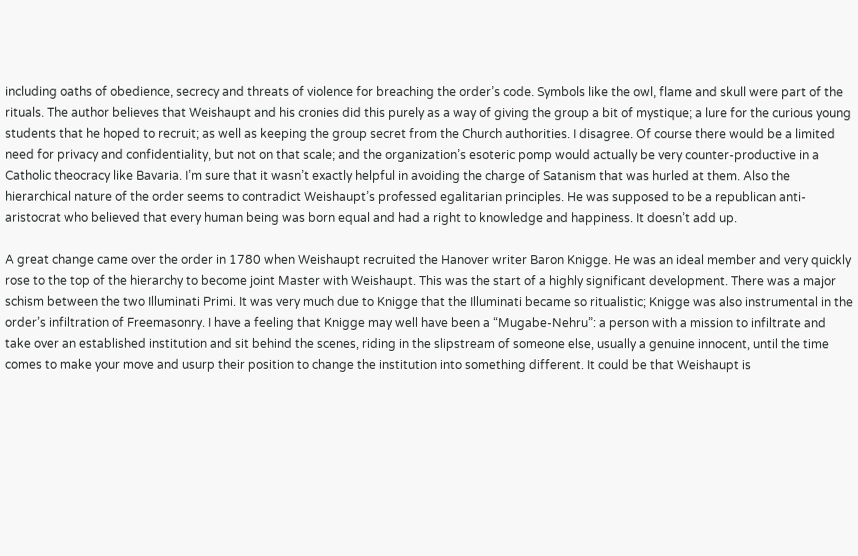including oaths of obedience, secrecy and threats of violence for breaching the order’s code. Symbols like the owl, flame and skull were part of the rituals. The author believes that Weishaupt and his cronies did this purely as a way of giving the group a bit of mystique; a lure for the curious young students that he hoped to recruit; as well as keeping the group secret from the Church authorities. I disagree. Of course there would be a limited need for privacy and confidentiality, but not on that scale; and the organization’s esoteric pomp would actually be very counter-productive in a Catholic theocracy like Bavaria. I’m sure that it wasn’t exactly helpful in avoiding the charge of Satanism that was hurled at them. Also the hierarchical nature of the order seems to contradict Weishaupt’s professed egalitarian principles. He was supposed to be a republican anti-aristocrat who believed that every human being was born equal and had a right to knowledge and happiness. It doesn’t add up.

A great change came over the order in 1780 when Weishaupt recruited the Hanover writer Baron Knigge. He was an ideal member and very quickly rose to the top of the hierarchy to become joint Master with Weishaupt. This was the start of a highly significant development. There was a major schism between the two Illuminati Primi. It was very much due to Knigge that the Illuminati became so ritualistic; Knigge was also instrumental in the order’s infiltration of Freemasonry. I have a feeling that Knigge may well have been a “Mugabe-Nehru”: a person with a mission to infiltrate and take over an established institution and sit behind the scenes, riding in the slipstream of someone else, usually a genuine innocent, until the time comes to make your move and usurp their position to change the institution into something different. It could be that Weishaupt is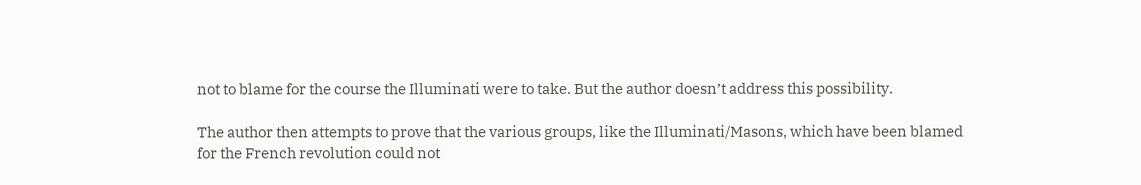not to blame for the course the Illuminati were to take. But the author doesn’t address this possibility.

The author then attempts to prove that the various groups, like the Illuminati/Masons, which have been blamed for the French revolution could not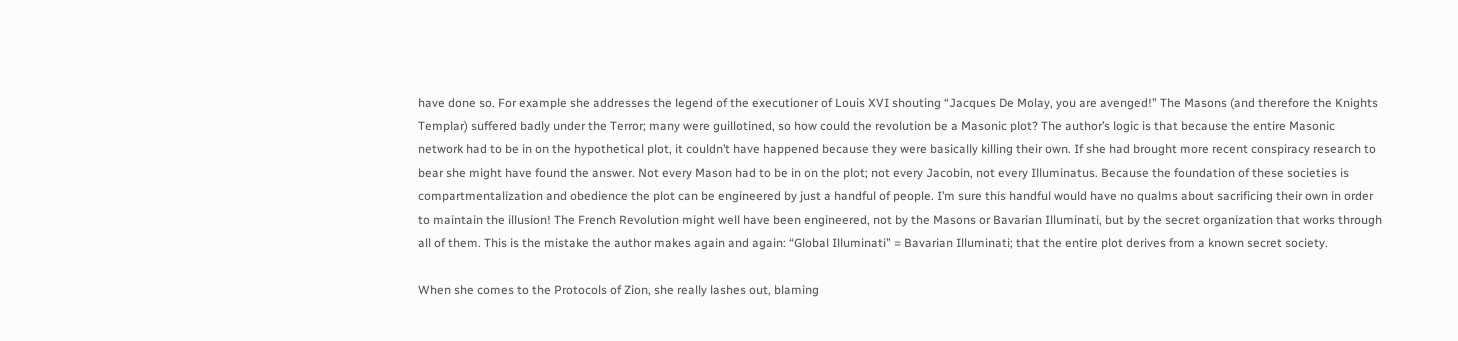have done so. For example she addresses the legend of the executioner of Louis XVI shouting “Jacques De Molay, you are avenged!” The Masons (and therefore the Knights Templar) suffered badly under the Terror; many were guillotined, so how could the revolution be a Masonic plot? The author’s logic is that because the entire Masonic network had to be in on the hypothetical plot, it couldn’t have happened because they were basically killing their own. If she had brought more recent conspiracy research to bear she might have found the answer. Not every Mason had to be in on the plot; not every Jacobin, not every Illuminatus. Because the foundation of these societies is compartmentalization and obedience the plot can be engineered by just a handful of people. I’m sure this handful would have no qualms about sacrificing their own in order to maintain the illusion! The French Revolution might well have been engineered, not by the Masons or Bavarian Illuminati, but by the secret organization that works through all of them. This is the mistake the author makes again and again: “Global Illuminati” = Bavarian Illuminati; that the entire plot derives from a known secret society.

When she comes to the Protocols of Zion, she really lashes out, blaming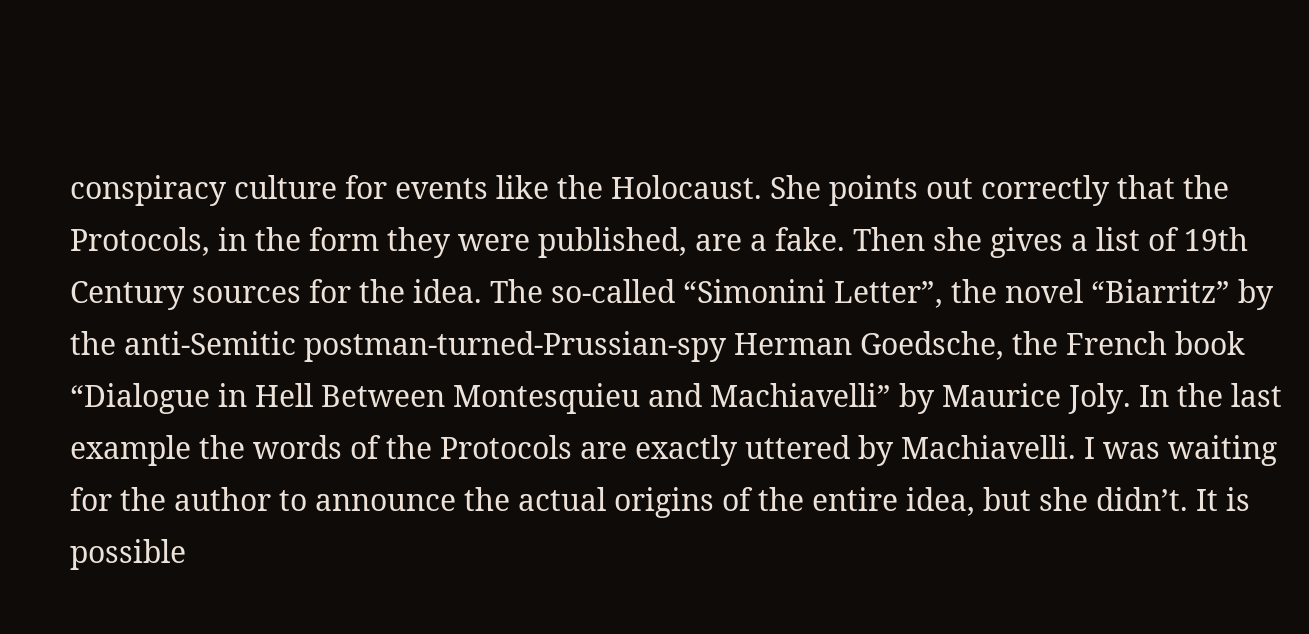conspiracy culture for events like the Holocaust. She points out correctly that the Protocols, in the form they were published, are a fake. Then she gives a list of 19th Century sources for the idea. The so-called “Simonini Letter”, the novel “Biarritz” by the anti-Semitic postman-turned-Prussian-spy Herman Goedsche, the French book “Dialogue in Hell Between Montesquieu and Machiavelli” by Maurice Joly. In the last example the words of the Protocols are exactly uttered by Machiavelli. I was waiting for the author to announce the actual origins of the entire idea, but she didn’t. It is possible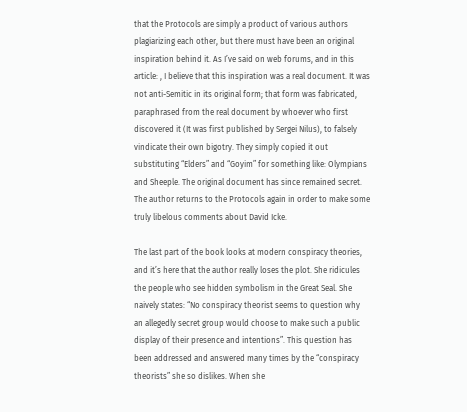that the Protocols are simply a product of various authors plagiarizing each other, but there must have been an original inspiration behind it. As I’ve said on web forums, and in this article: , I believe that this inspiration was a real document. It was not anti-Semitic in its original form; that form was fabricated, paraphrased from the real document by whoever who first discovered it (It was first published by Sergei Nilus), to falsely vindicate their own bigotry. They simply copied it out substituting “Elders” and “Goyim” for something like: Olympians and Sheeple. The original document has since remained secret. The author returns to the Protocols again in order to make some truly libelous comments about David Icke.

The last part of the book looks at modern conspiracy theories, and it’s here that the author really loses the plot. She ridicules the people who see hidden symbolism in the Great Seal. She naively states: “No conspiracy theorist seems to question why an allegedly secret group would choose to make such a public display of their presence and intentions”. This question has been addressed and answered many times by the “conspiracy theorists” she so dislikes. When she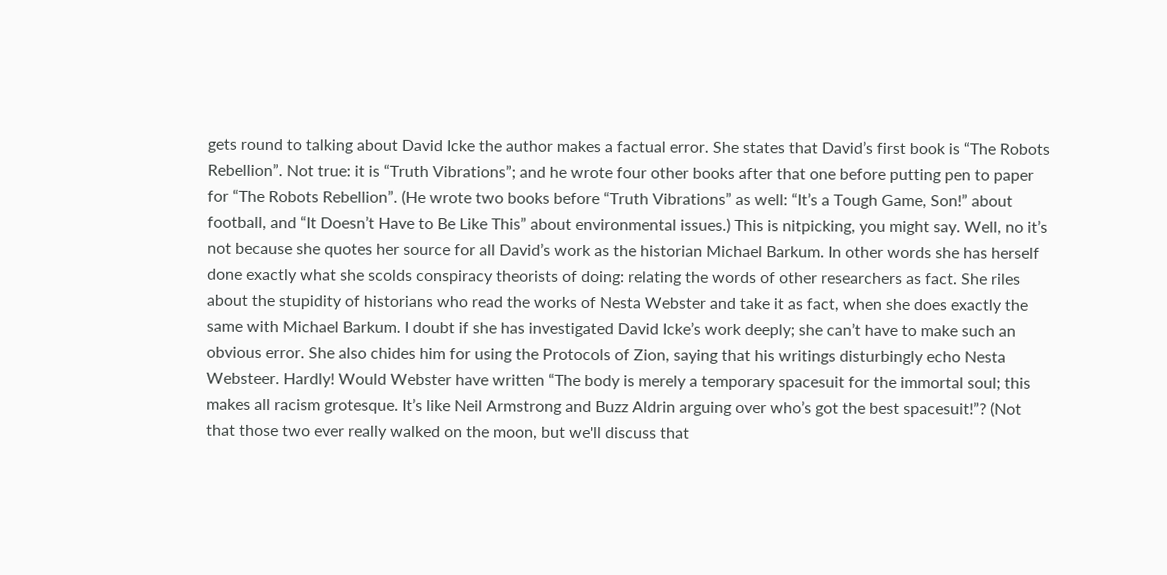gets round to talking about David Icke the author makes a factual error. She states that David’s first book is “The Robots Rebellion”. Not true: it is “Truth Vibrations”; and he wrote four other books after that one before putting pen to paper for “The Robots Rebellion”. (He wrote two books before “Truth Vibrations” as well: “It’s a Tough Game, Son!” about football, and “It Doesn’t Have to Be Like This” about environmental issues.) This is nitpicking, you might say. Well, no it’s not because she quotes her source for all David’s work as the historian Michael Barkum. In other words she has herself done exactly what she scolds conspiracy theorists of doing: relating the words of other researchers as fact. She riles about the stupidity of historians who read the works of Nesta Webster and take it as fact, when she does exactly the same with Michael Barkum. I doubt if she has investigated David Icke’s work deeply; she can’t have to make such an obvious error. She also chides him for using the Protocols of Zion, saying that his writings disturbingly echo Nesta Websteer. Hardly! Would Webster have written “The body is merely a temporary spacesuit for the immortal soul; this makes all racism grotesque. It’s like Neil Armstrong and Buzz Aldrin arguing over who’s got the best spacesuit!”? (Not that those two ever really walked on the moon, but we'll discuss that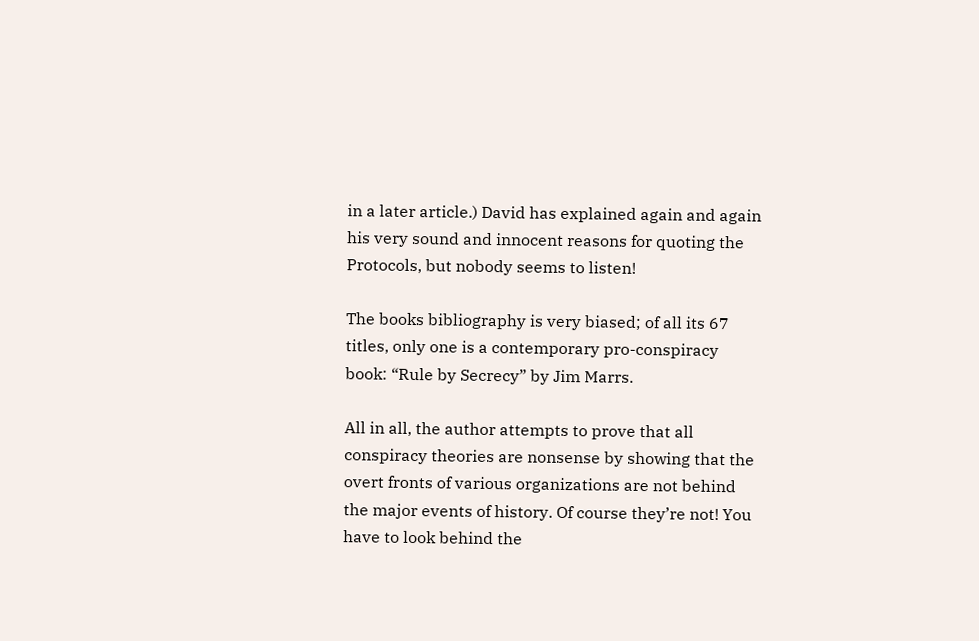in a later article.) David has explained again and again his very sound and innocent reasons for quoting the Protocols, but nobody seems to listen!

The books bibliography is very biased; of all its 67 titles, only one is a contemporary pro-conspiracy book: “Rule by Secrecy” by Jim Marrs.

All in all, the author attempts to prove that all conspiracy theories are nonsense by showing that the overt fronts of various organizations are not behind the major events of history. Of course they’re not! You have to look behind the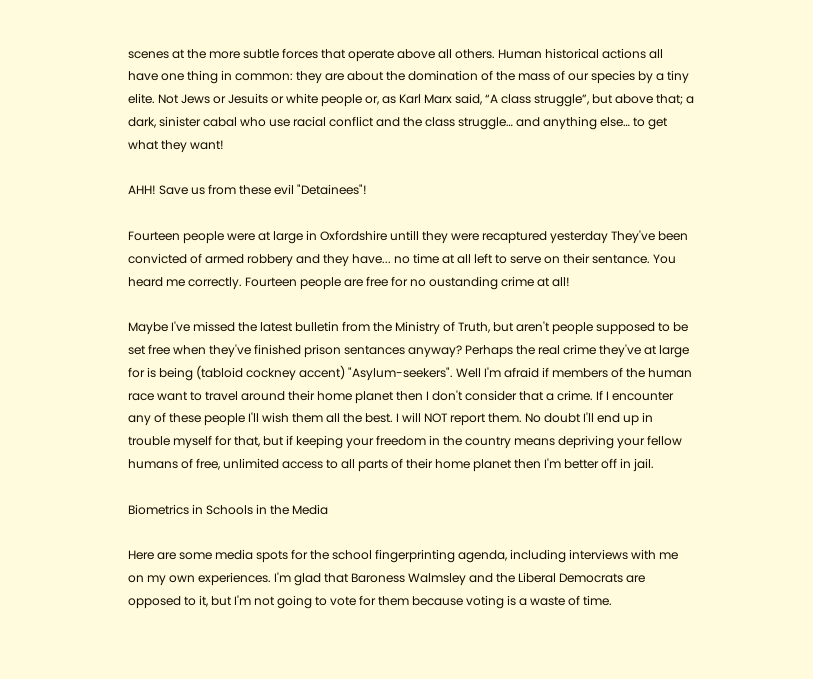scenes at the more subtle forces that operate above all others. Human historical actions all have one thing in common: they are about the domination of the mass of our species by a tiny elite. Not Jews or Jesuits or white people or, as Karl Marx said, “A class struggle”, but above that; a dark, sinister cabal who use racial conflict and the class struggle… and anything else… to get what they want!

AHH! Save us from these evil "Detainees"!

Fourteen people were at large in Oxfordshire untill they were recaptured yesterday They've been convicted of armed robbery and they have... no time at all left to serve on their sentance. You heard me correctly. Fourteen people are free for no oustanding crime at all!

Maybe I've missed the latest bulletin from the Ministry of Truth, but aren't people supposed to be set free when they've finished prison sentances anyway? Perhaps the real crime they've at large for is being (tabloid cockney accent) "Asylum-seekers". Well I'm afraid if members of the human race want to travel around their home planet then I don't consider that a crime. If I encounter any of these people I'll wish them all the best. I will NOT report them. No doubt I'll end up in trouble myself for that, but if keeping your freedom in the country means depriving your fellow humans of free, unlimited access to all parts of their home planet then I'm better off in jail.

Biometrics in Schools in the Media

Here are some media spots for the school fingerprinting agenda, including interviews with me on my own experiences. I'm glad that Baroness Walmsley and the Liberal Democrats are opposed to it, but I'm not going to vote for them because voting is a waste of time.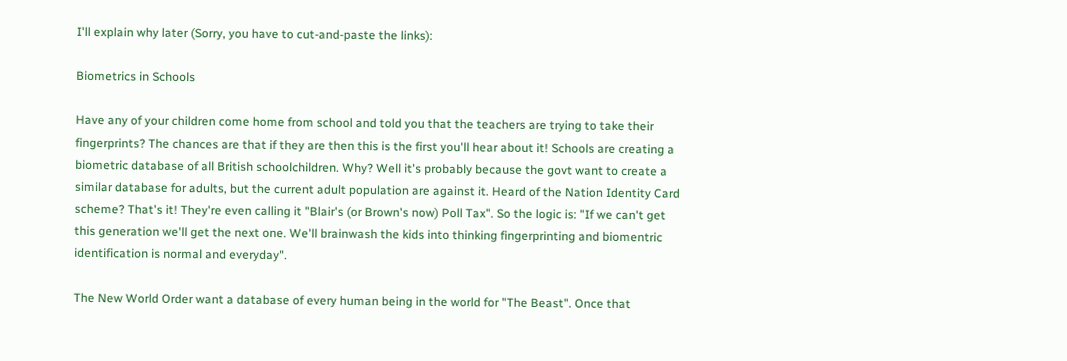I'll explain why later (Sorry, you have to cut-and-paste the links):

Biometrics in Schools

Have any of your children come home from school and told you that the teachers are trying to take their fingerprints? The chances are that if they are then this is the first you'll hear about it! Schools are creating a biometric database of all British schoolchildren. Why? Well it's probably because the govt want to create a similar database for adults, but the current adult population are against it. Heard of the Nation Identity Card scheme? That's it! They're even calling it "Blair's (or Brown's now) Poll Tax". So the logic is: "If we can't get this generation we'll get the next one. We'll brainwash the kids into thinking fingerprinting and biomentric identification is normal and everyday".

The New World Order want a database of every human being in the world for "The Beast". Once that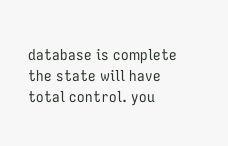database is complete the state will have total control. you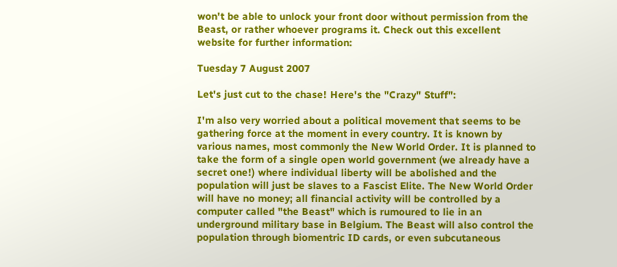won't be able to unlock your front door without permission from the Beast, or rather whoever programs it. Check out this excellent website for further information:

Tuesday 7 August 2007

Let's just cut to the chase! Here's the "Crazy" Stuff":

I'm also very worried about a political movement that seems to be gathering force at the moment in every country. It is known by various names, most commonly the New World Order. It is planned to take the form of a single open world government (we already have a secret one!) where individual liberty will be abolished and the population will just be slaves to a Fascist Elite. The New World Order will have no money; all financial activity will be controlled by a computer called "the Beast" which is rumoured to lie in an underground military base in Belgium. The Beast will also control the population through biomentric ID cards, or even subcutaneous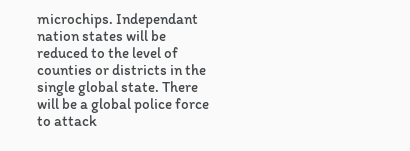microchips. Independant nation states will be reduced to the level of counties or districts in the single global state. There will be a global police force to attack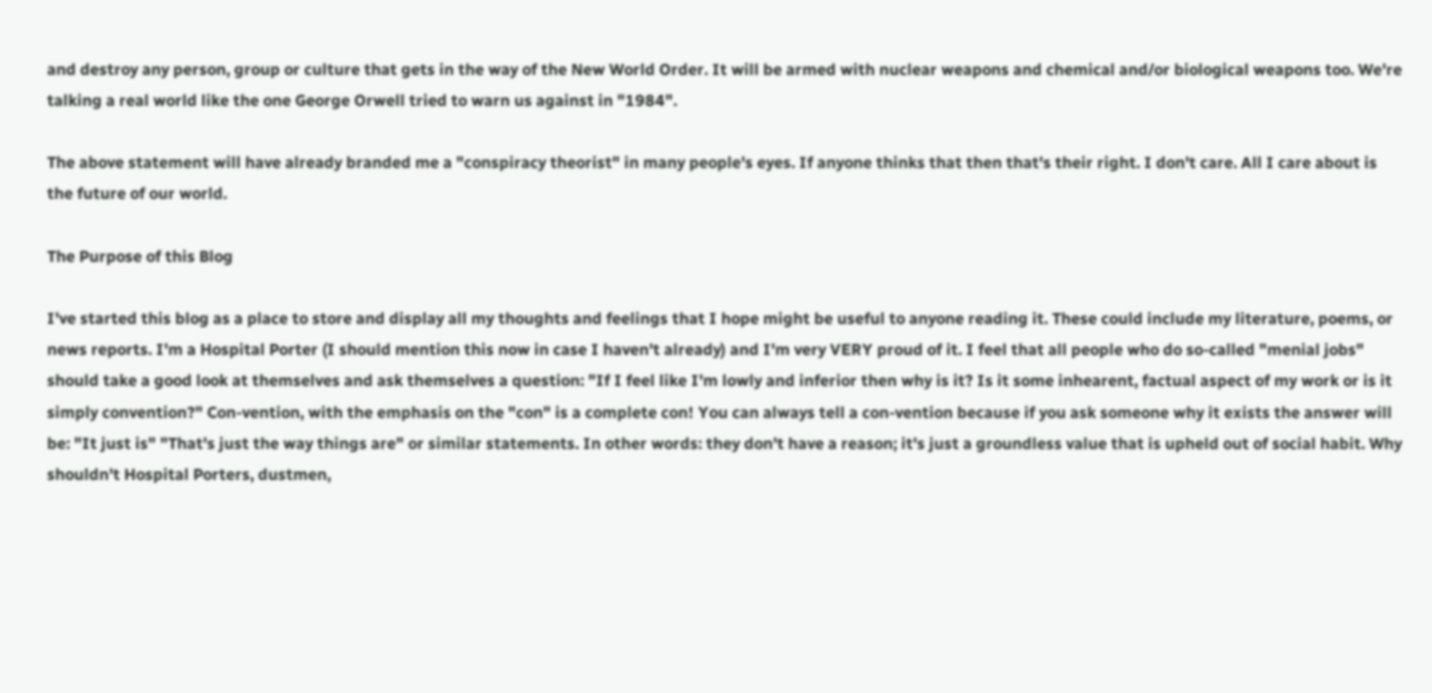and destroy any person, group or culture that gets in the way of the New World Order. It will be armed with nuclear weapons and chemical and/or biological weapons too. We're talking a real world like the one George Orwell tried to warn us against in "1984".

The above statement will have already branded me a "conspiracy theorist" in many people's eyes. If anyone thinks that then that's their right. I don't care. All I care about is the future of our world.

The Purpose of this Blog

I've started this blog as a place to store and display all my thoughts and feelings that I hope might be useful to anyone reading it. These could include my literature, poems, or news reports. I'm a Hospital Porter (I should mention this now in case I haven't already) and I'm very VERY proud of it. I feel that all people who do so-called "menial jobs" should take a good look at themselves and ask themselves a question: "If I feel like I'm lowly and inferior then why is it? Is it some inhearent, factual aspect of my work or is it simply convention?" Con-vention, with the emphasis on the "con" is a complete con! You can always tell a con-vention because if you ask someone why it exists the answer will be: "It just is" "That's just the way things are" or similar statements. In other words: they don't have a reason; it's just a groundless value that is upheld out of social habit. Why shouldn't Hospital Porters, dustmen,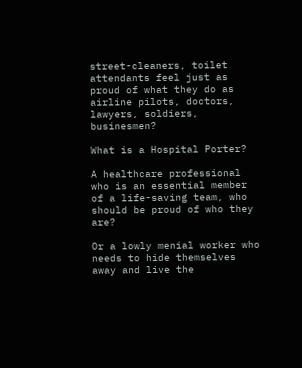street-cleaners, toilet attendants feel just as proud of what they do as airline pilots, doctors, lawyers, soldiers, businesmen?

What is a Hospital Porter?

A healthcare professional who is an essential member of a life-saving team, who should be proud of who they are?

Or a lowly menial worker who needs to hide themselves away and live the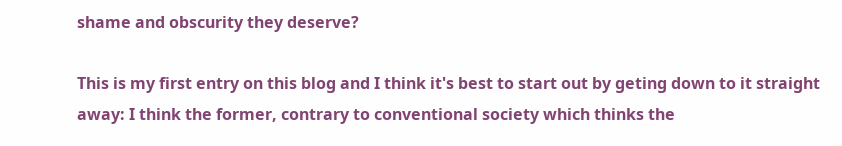shame and obscurity they deserve?

This is my first entry on this blog and I think it's best to start out by geting down to it straight away: I think the former, contrary to conventional society which thinks the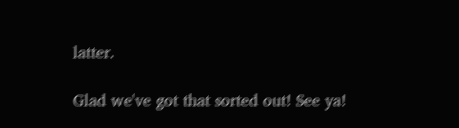latter.

Glad we've got that sorted out! See ya!